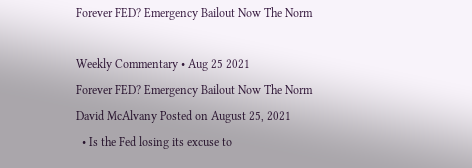Forever FED? Emergency Bailout Now The Norm

Weekly Commentary • Aug 25 2021
Forever FED? Emergency Bailout Now The Norm
David McAlvany Posted on August 25, 2021
  • Is the Fed losing its excuse to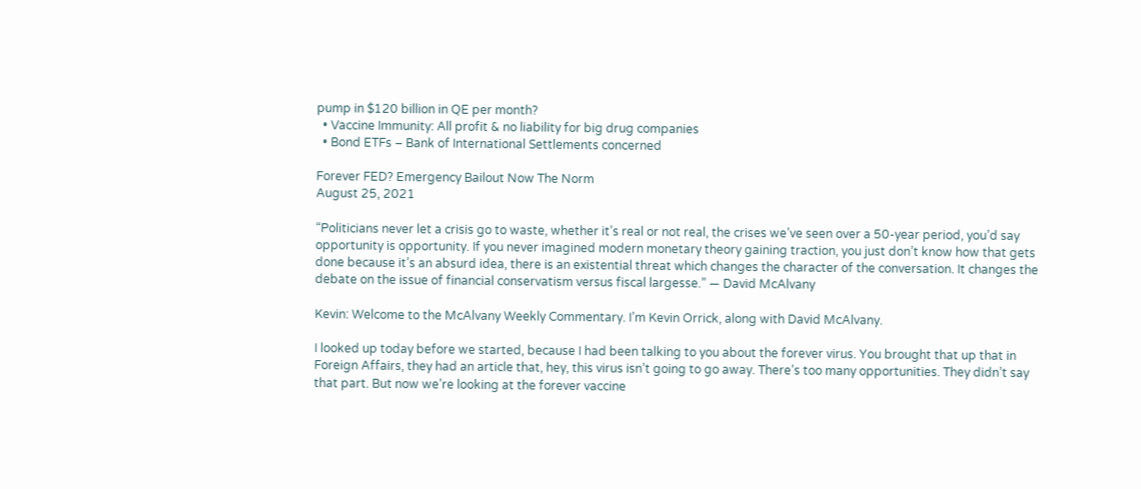pump in $120 billion in QE per month?
  • Vaccine Immunity: All profit & no liability for big drug companies
  • Bond ETFs – Bank of International Settlements concerned

Forever FED? Emergency Bailout Now The Norm
August 25, 2021

“Politicians never let a crisis go to waste, whether it’s real or not real, the crises we’ve seen over a 50-year period, you’d say opportunity is opportunity. If you never imagined modern monetary theory gaining traction, you just don’t know how that gets done because it’s an absurd idea, there is an existential threat which changes the character of the conversation. It changes the debate on the issue of financial conservatism versus fiscal largesse.” — David McAlvany

Kevin: Welcome to the McAlvany Weekly Commentary. I’m Kevin Orrick, along with David McAlvany.

I looked up today before we started, because I had been talking to you about the forever virus. You brought that up that in Foreign Affairs, they had an article that, hey, this virus isn’t going to go away. There’s too many opportunities. They didn’t say that part. But now we’re looking at the forever vaccine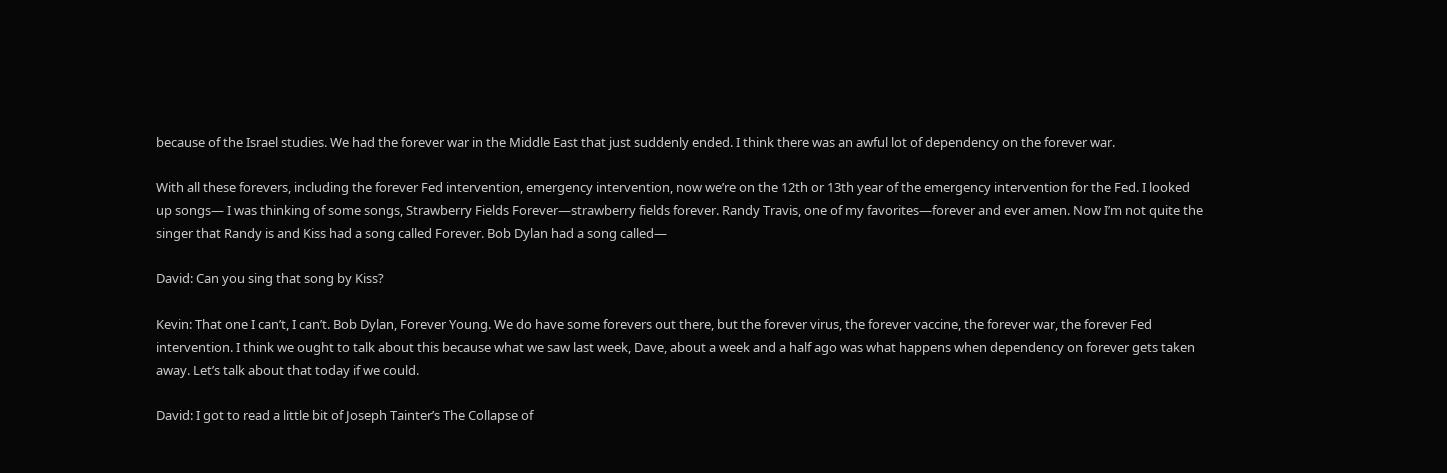because of the Israel studies. We had the forever war in the Middle East that just suddenly ended. I think there was an awful lot of dependency on the forever war.

With all these forevers, including the forever Fed intervention, emergency intervention, now we’re on the 12th or 13th year of the emergency intervention for the Fed. I looked up songs— I was thinking of some songs, Strawberry Fields Forever—strawberry fields forever. Randy Travis, one of my favorites—forever and ever amen. Now I’m not quite the singer that Randy is and Kiss had a song called Forever. Bob Dylan had a song called—

David: Can you sing that song by Kiss?

Kevin: That one I can’t, I can’t. Bob Dylan, Forever Young. We do have some forevers out there, but the forever virus, the forever vaccine, the forever war, the forever Fed intervention. I think we ought to talk about this because what we saw last week, Dave, about a week and a half ago was what happens when dependency on forever gets taken away. Let’s talk about that today if we could.

David: I got to read a little bit of Joseph Tainter’s The Collapse of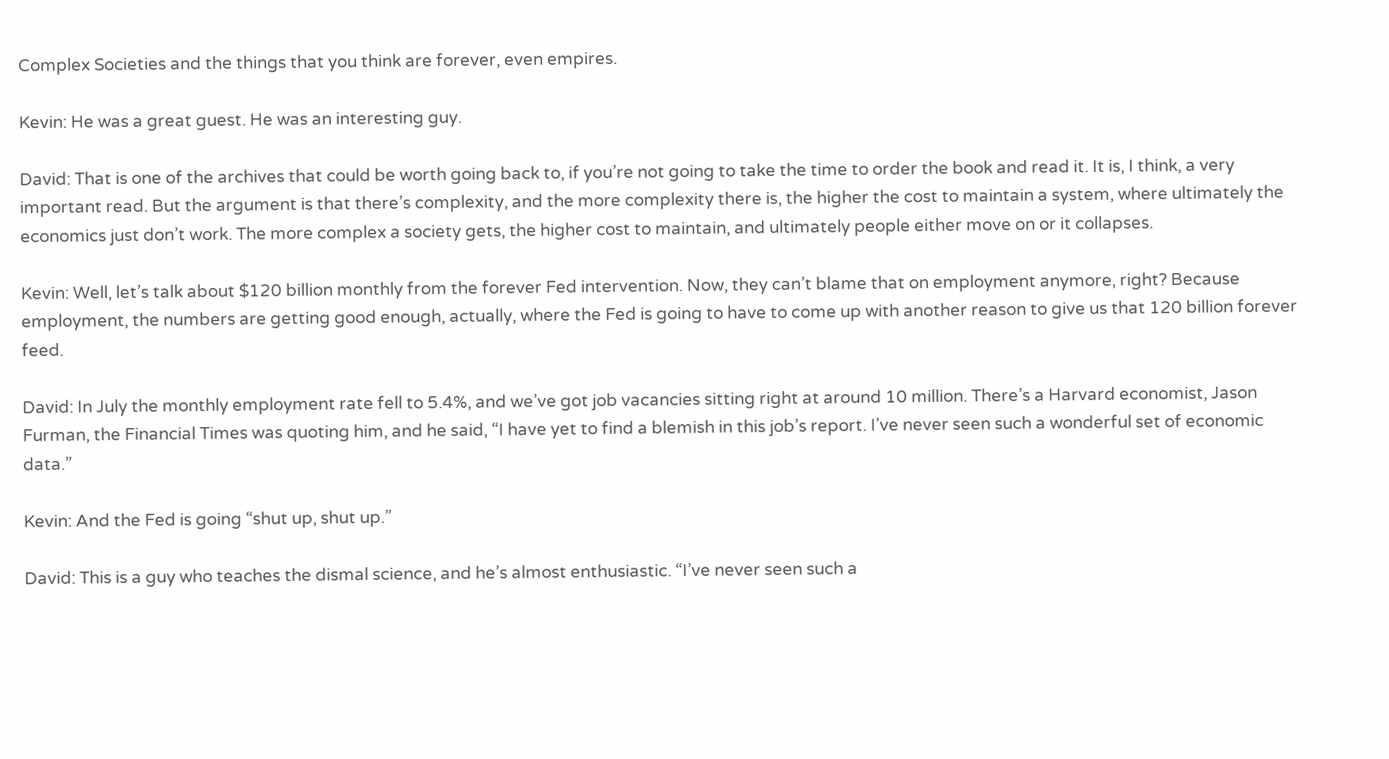Complex Societies and the things that you think are forever, even empires.

Kevin: He was a great guest. He was an interesting guy.

David: That is one of the archives that could be worth going back to, if you’re not going to take the time to order the book and read it. It is, I think, a very important read. But the argument is that there’s complexity, and the more complexity there is, the higher the cost to maintain a system, where ultimately the economics just don’t work. The more complex a society gets, the higher cost to maintain, and ultimately people either move on or it collapses.

Kevin: Well, let’s talk about $120 billion monthly from the forever Fed intervention. Now, they can’t blame that on employment anymore, right? Because employment, the numbers are getting good enough, actually, where the Fed is going to have to come up with another reason to give us that 120 billion forever feed.

David: In July the monthly employment rate fell to 5.4%, and we’ve got job vacancies sitting right at around 10 million. There’s a Harvard economist, Jason Furman, the Financial Times was quoting him, and he said, “I have yet to find a blemish in this job’s report. I’ve never seen such a wonderful set of economic data.”

Kevin: And the Fed is going “shut up, shut up.”

David: This is a guy who teaches the dismal science, and he’s almost enthusiastic. “I’ve never seen such a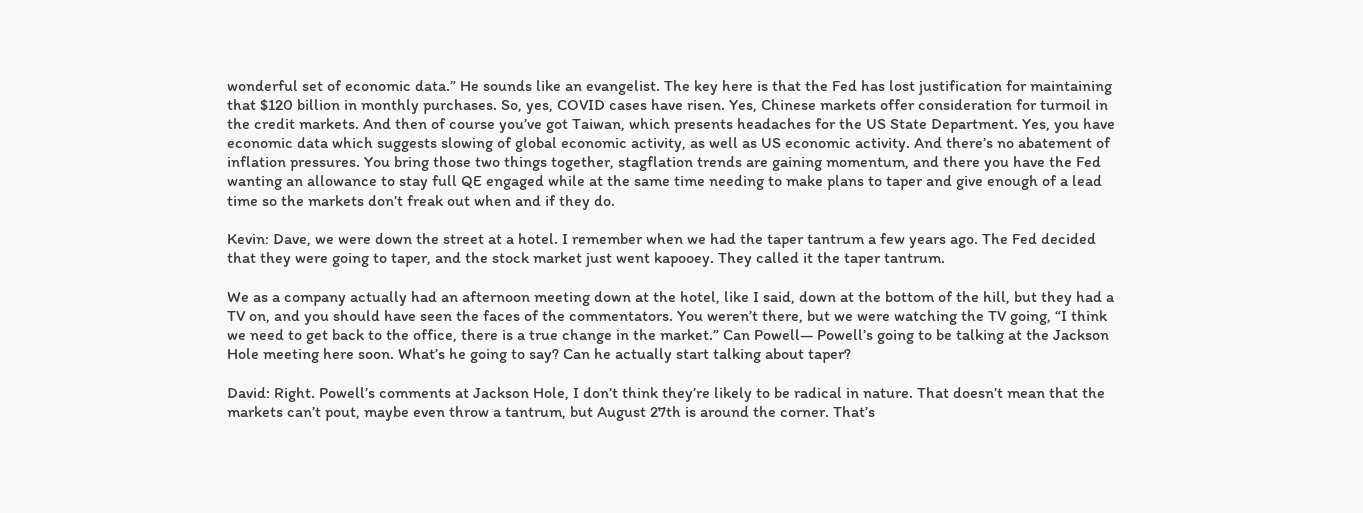wonderful set of economic data.” He sounds like an evangelist. The key here is that the Fed has lost justification for maintaining that $120 billion in monthly purchases. So, yes, COVID cases have risen. Yes, Chinese markets offer consideration for turmoil in the credit markets. And then of course you’ve got Taiwan, which presents headaches for the US State Department. Yes, you have economic data which suggests slowing of global economic activity, as well as US economic activity. And there’s no abatement of inflation pressures. You bring those two things together, stagflation trends are gaining momentum, and there you have the Fed wanting an allowance to stay full QE engaged while at the same time needing to make plans to taper and give enough of a lead time so the markets don’t freak out when and if they do.

Kevin: Dave, we were down the street at a hotel. I remember when we had the taper tantrum a few years ago. The Fed decided that they were going to taper, and the stock market just went kapooey. They called it the taper tantrum.

We as a company actually had an afternoon meeting down at the hotel, like I said, down at the bottom of the hill, but they had a TV on, and you should have seen the faces of the commentators. You weren’t there, but we were watching the TV going, “I think we need to get back to the office, there is a true change in the market.” Can Powell— Powell’s going to be talking at the Jackson Hole meeting here soon. What’s he going to say? Can he actually start talking about taper?

David: Right. Powell’s comments at Jackson Hole, I don’t think they’re likely to be radical in nature. That doesn’t mean that the markets can’t pout, maybe even throw a tantrum, but August 27th is around the corner. That’s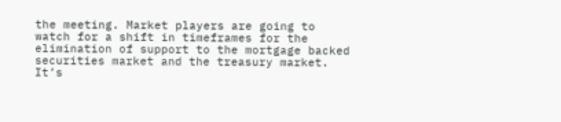the meeting. Market players are going to watch for a shift in timeframes for the elimination of support to the mortgage backed securities market and the treasury market. It’s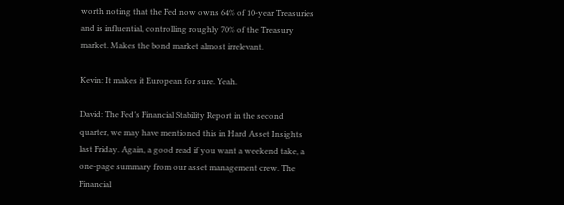worth noting that the Fed now owns 64% of 10-year Treasuries and is influential, controlling roughly 70% of the Treasury market. Makes the bond market almost irrelevant.

Kevin: It makes it European for sure. Yeah.

David: The Fed’s Financial Stability Report in the second quarter, we may have mentioned this in Hard Asset Insights last Friday. Again, a good read if you want a weekend take, a one-page summary from our asset management crew. The Financial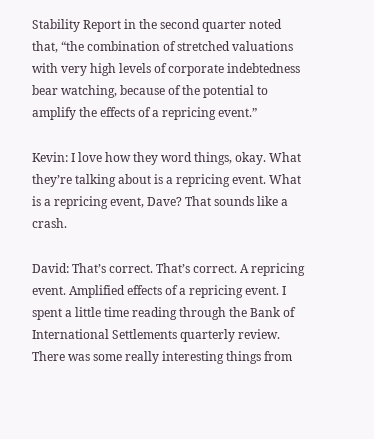Stability Report in the second quarter noted that, “the combination of stretched valuations with very high levels of corporate indebtedness bear watching, because of the potential to amplify the effects of a repricing event.”

Kevin: I love how they word things, okay. What they’re talking about is a repricing event. What is a repricing event, Dave? That sounds like a crash.

David: That’s correct. That’s correct. A repricing event. Amplified effects of a repricing event. I spent a little time reading through the Bank of International Settlements quarterly review. There was some really interesting things from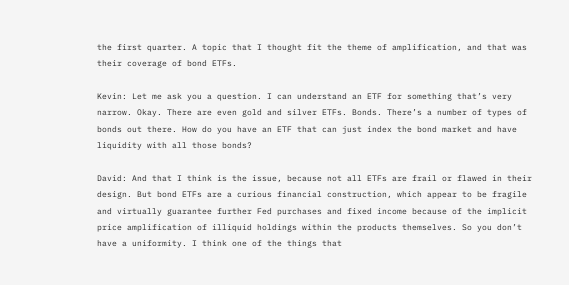the first quarter. A topic that I thought fit the theme of amplification, and that was their coverage of bond ETFs.

Kevin: Let me ask you a question. I can understand an ETF for something that’s very narrow. Okay. There are even gold and silver ETFs. Bonds. There’s a number of types of bonds out there. How do you have an ETF that can just index the bond market and have liquidity with all those bonds?

David: And that I think is the issue, because not all ETFs are frail or flawed in their design. But bond ETFs are a curious financial construction, which appear to be fragile and virtually guarantee further Fed purchases and fixed income because of the implicit price amplification of illiquid holdings within the products themselves. So you don’t have a uniformity. I think one of the things that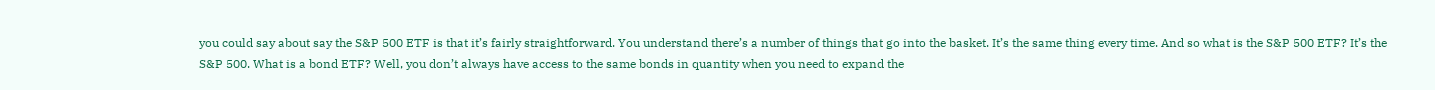you could say about say the S&P 500 ETF is that it’s fairly straightforward. You understand there’s a number of things that go into the basket. It’s the same thing every time. And so what is the S&P 500 ETF? It’s the S&P 500. What is a bond ETF? Well, you don’t always have access to the same bonds in quantity when you need to expand the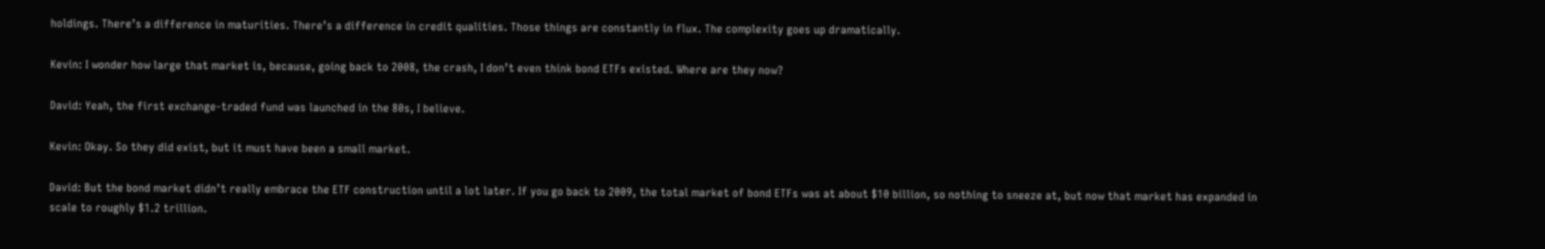holdings. There’s a difference in maturities. There’s a difference in credit qualities. Those things are constantly in flux. The complexity goes up dramatically.

Kevin: I wonder how large that market is, because, going back to 2008, the crash, I don’t even think bond ETFs existed. Where are they now?

David: Yeah, the first exchange-traded fund was launched in the 80s, I believe.

Kevin: Okay. So they did exist, but it must have been a small market.

David: But the bond market didn’t really embrace the ETF construction until a lot later. If you go back to 2009, the total market of bond ETFs was at about $10 billion, so nothing to sneeze at, but now that market has expanded in scale to roughly $1.2 trillion.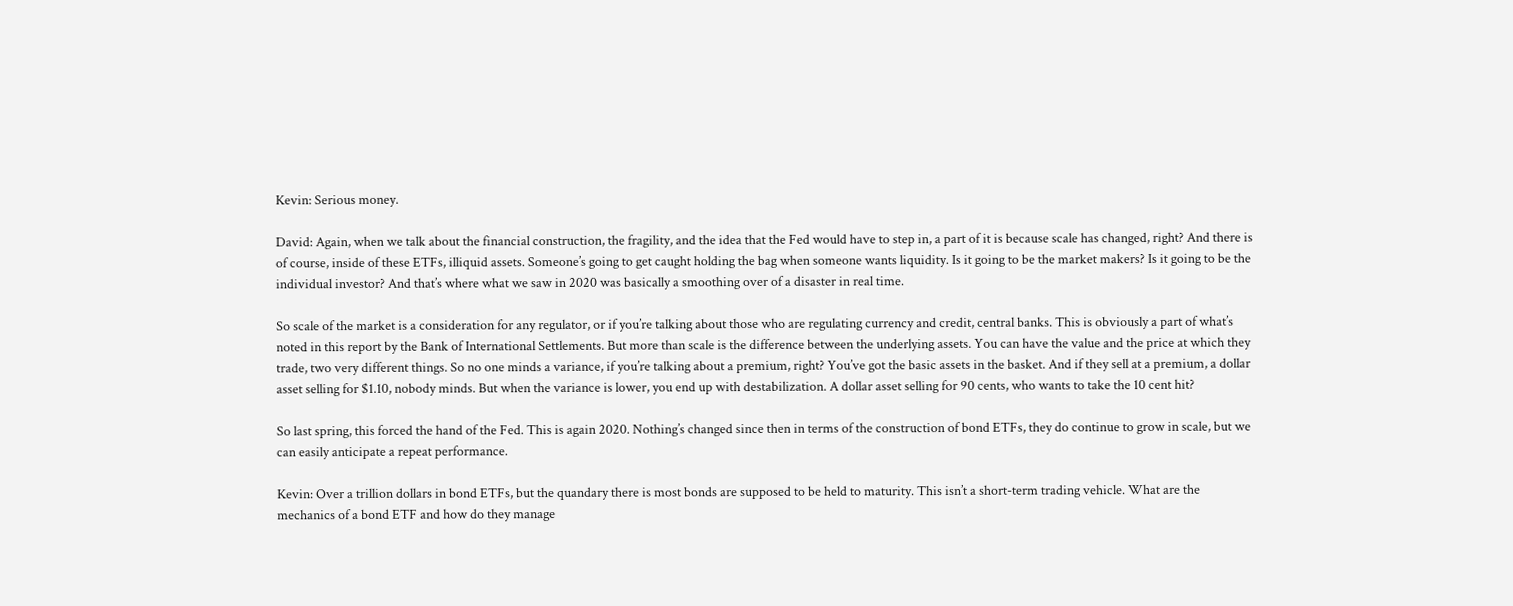Kevin: Serious money.

David: Again, when we talk about the financial construction, the fragility, and the idea that the Fed would have to step in, a part of it is because scale has changed, right? And there is of course, inside of these ETFs, illiquid assets. Someone’s going to get caught holding the bag when someone wants liquidity. Is it going to be the market makers? Is it going to be the individual investor? And that’s where what we saw in 2020 was basically a smoothing over of a disaster in real time.

So scale of the market is a consideration for any regulator, or if you’re talking about those who are regulating currency and credit, central banks. This is obviously a part of what’s noted in this report by the Bank of International Settlements. But more than scale is the difference between the underlying assets. You can have the value and the price at which they trade, two very different things. So no one minds a variance, if you’re talking about a premium, right? You’ve got the basic assets in the basket. And if they sell at a premium, a dollar asset selling for $1.10, nobody minds. But when the variance is lower, you end up with destabilization. A dollar asset selling for 90 cents, who wants to take the 10 cent hit?

So last spring, this forced the hand of the Fed. This is again 2020. Nothing’s changed since then in terms of the construction of bond ETFs, they do continue to grow in scale, but we can easily anticipate a repeat performance.

Kevin: Over a trillion dollars in bond ETFs, but the quandary there is most bonds are supposed to be held to maturity. This isn’t a short-term trading vehicle. What are the mechanics of a bond ETF and how do they manage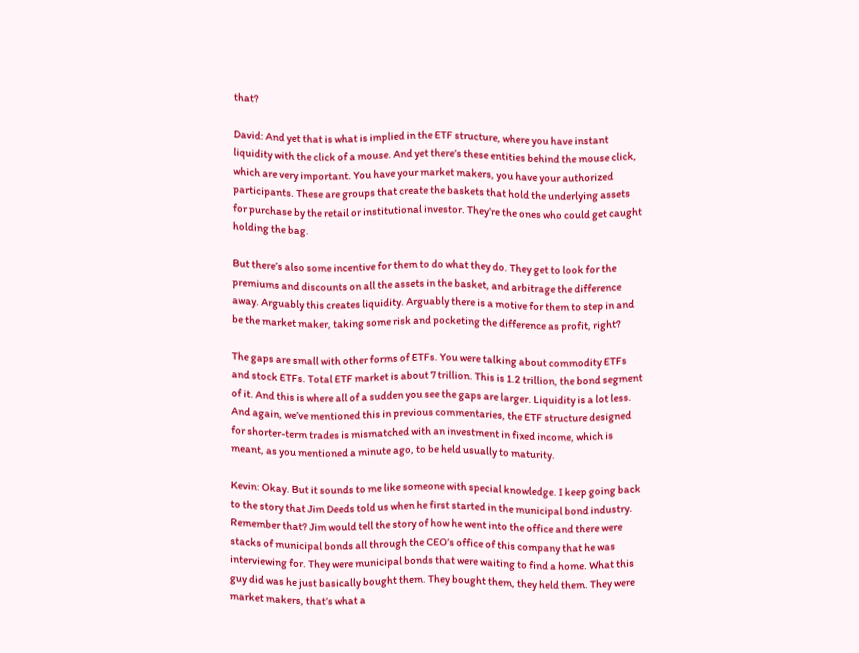that?

David: And yet that is what is implied in the ETF structure, where you have instant liquidity with the click of a mouse. And yet there’s these entities behind the mouse click, which are very important. You have your market makers, you have your authorized participants. These are groups that create the baskets that hold the underlying assets for purchase by the retail or institutional investor. They’re the ones who could get caught holding the bag.

But there’s also some incentive for them to do what they do. They get to look for the premiums and discounts on all the assets in the basket, and arbitrage the difference away. Arguably this creates liquidity. Arguably there is a motive for them to step in and be the market maker, taking some risk and pocketing the difference as profit, right?

The gaps are small with other forms of ETFs. You were talking about commodity ETFs and stock ETFs. Total ETF market is about 7 trillion. This is 1.2 trillion, the bond segment of it. And this is where all of a sudden you see the gaps are larger. Liquidity is a lot less. And again, we’ve mentioned this in previous commentaries, the ETF structure designed for shorter-term trades is mismatched with an investment in fixed income, which is meant, as you mentioned a minute ago, to be held usually to maturity.

Kevin: Okay. But it sounds to me like someone with special knowledge. I keep going back to the story that Jim Deeds told us when he first started in the municipal bond industry. Remember that? Jim would tell the story of how he went into the office and there were stacks of municipal bonds all through the CEO’s office of this company that he was interviewing for. They were municipal bonds that were waiting to find a home. What this guy did was he just basically bought them. They bought them, they held them. They were market makers, that’s what a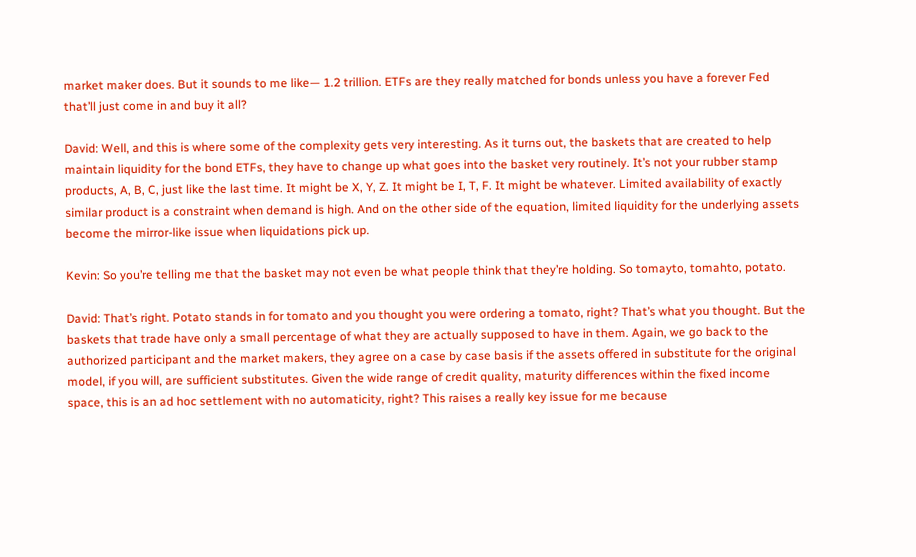market maker does. But it sounds to me like— 1.2 trillion. ETFs are they really matched for bonds unless you have a forever Fed that’ll just come in and buy it all?

David: Well, and this is where some of the complexity gets very interesting. As it turns out, the baskets that are created to help maintain liquidity for the bond ETFs, they have to change up what goes into the basket very routinely. It’s not your rubber stamp products, A, B, C, just like the last time. It might be X, Y, Z. It might be I, T, F. It might be whatever. Limited availability of exactly similar product is a constraint when demand is high. And on the other side of the equation, limited liquidity for the underlying assets become the mirror-like issue when liquidations pick up.

Kevin: So you’re telling me that the basket may not even be what people think that they’re holding. So tomayto, tomahto, potato.

David: That’s right. Potato stands in for tomato and you thought you were ordering a tomato, right? That’s what you thought. But the baskets that trade have only a small percentage of what they are actually supposed to have in them. Again, we go back to the authorized participant and the market makers, they agree on a case by case basis if the assets offered in substitute for the original model, if you will, are sufficient substitutes. Given the wide range of credit quality, maturity differences within the fixed income space, this is an ad hoc settlement with no automaticity, right? This raises a really key issue for me because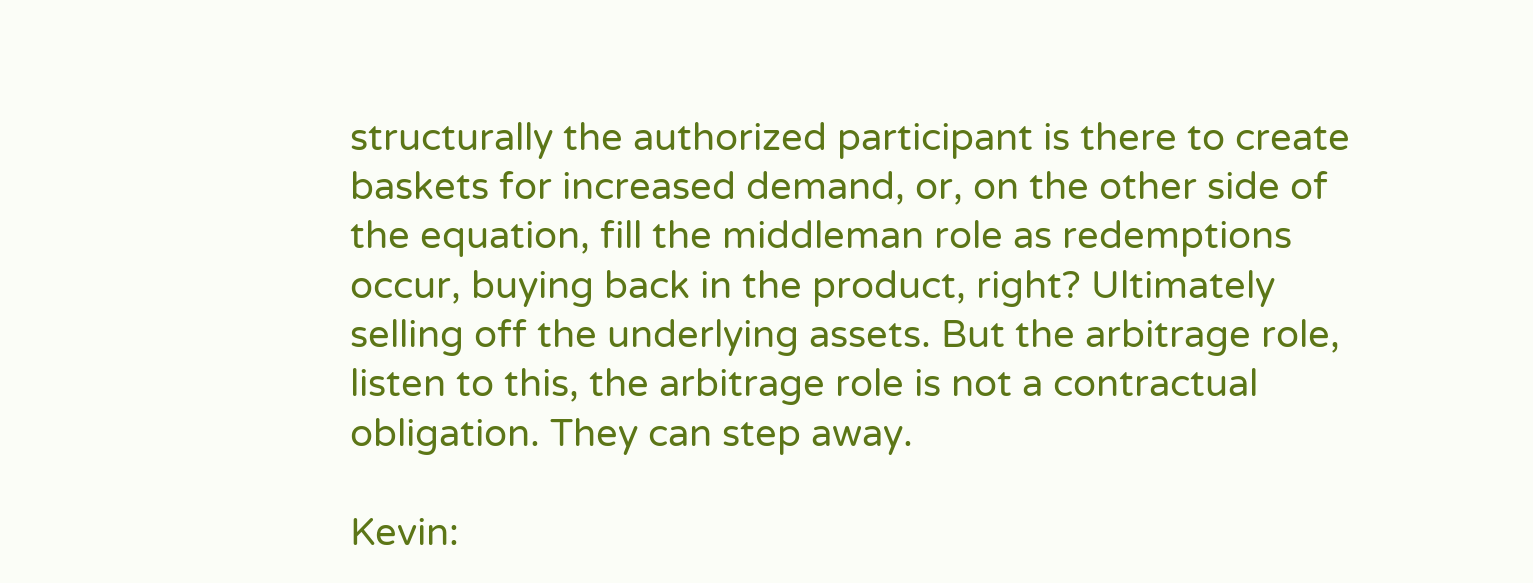structurally the authorized participant is there to create baskets for increased demand, or, on the other side of the equation, fill the middleman role as redemptions occur, buying back in the product, right? Ultimately selling off the underlying assets. But the arbitrage role, listen to this, the arbitrage role is not a contractual obligation. They can step away.

Kevin: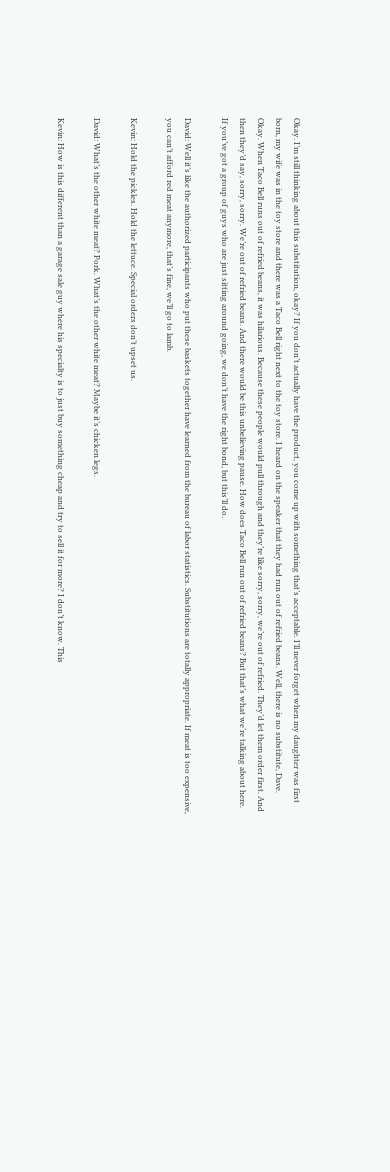Okay. I’m still thinking about this substitution, okay? If you don’t actually have the product, you come up with something that’s acceptable. I’ll never forget when my daughter was first born, my wife was in the toy store and there was a Taco Bell right next to the toy store. I heard on the speaker that they had run out of refried beans. Well, there is no substitute, Dave. Okay. When Taco Bell runs out of refried beans, it was hilarious. Because these people would pull through and they’re like sorry, sorry, we’re out of refried. They’d let them order first. And then they’d say, sorry, sorry. We’re out of refried beans. And there would be this unbelieving pause. How does Taco Bell run out of refried beans? But that’s what we’re talking about here. If you’ve got a group of guys who are just sitting around going, we don’t have the right bond, but this’ll do.

David: Well it’s like the authorized participants who put these baskets together have learned from the bureau of labor statistics. Substitutions are totally appropriate. If meat is too expensive, you can’t afford red meat anymore, that’s fine, we’ll go to lamb.

Kevin: Hold the pickles. Hold the lettuce. Special orders don’t upset us.

David: What’s the other white meat? Pork. What’s the other white meat? Maybe it’s chicken legs.

Kevin: How is this different than a garage sale guy where his specialty is to just buy something cheap and try to sell it for more? I don’t know. This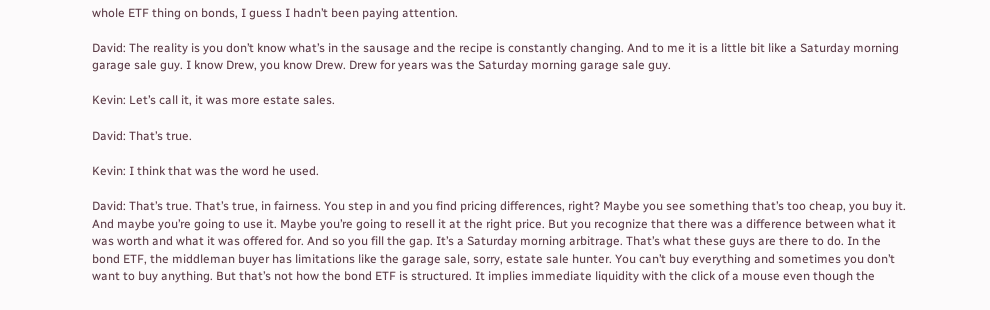whole ETF thing on bonds, I guess I hadn’t been paying attention.

David: The reality is you don’t know what’s in the sausage and the recipe is constantly changing. And to me it is a little bit like a Saturday morning garage sale guy. I know Drew, you know Drew. Drew for years was the Saturday morning garage sale guy.

Kevin: Let’s call it, it was more estate sales.

David: That’s true.

Kevin: I think that was the word he used.

David: That’s true. That’s true, in fairness. You step in and you find pricing differences, right? Maybe you see something that’s too cheap, you buy it. And maybe you’re going to use it. Maybe you’re going to resell it at the right price. But you recognize that there was a difference between what it was worth and what it was offered for. And so you fill the gap. It’s a Saturday morning arbitrage. That’s what these guys are there to do. In the bond ETF, the middleman buyer has limitations like the garage sale, sorry, estate sale hunter. You can’t buy everything and sometimes you don’t want to buy anything. But that’s not how the bond ETF is structured. It implies immediate liquidity with the click of a mouse even though the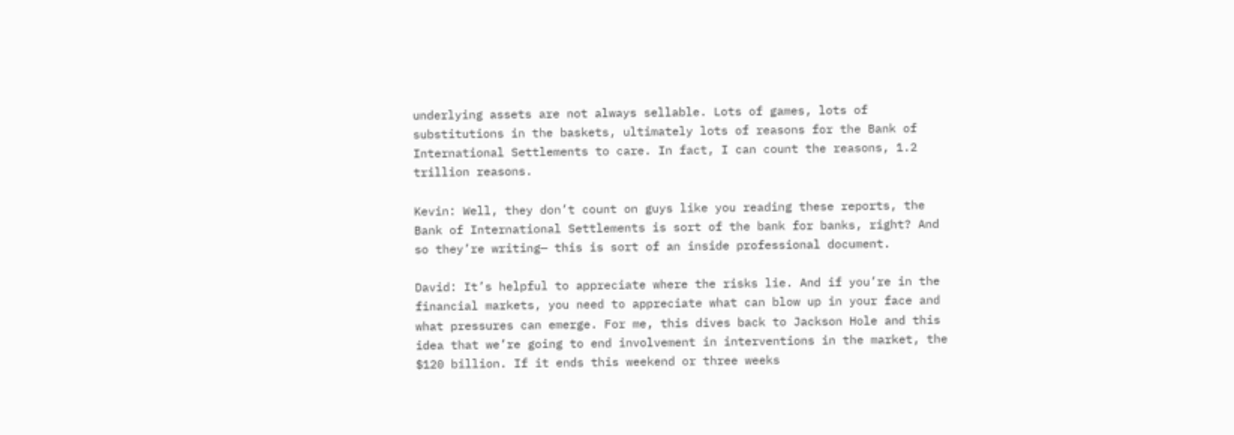underlying assets are not always sellable. Lots of games, lots of substitutions in the baskets, ultimately lots of reasons for the Bank of International Settlements to care. In fact, I can count the reasons, 1.2 trillion reasons.

Kevin: Well, they don’t count on guys like you reading these reports, the Bank of International Settlements is sort of the bank for banks, right? And so they’re writing— this is sort of an inside professional document.

David: It’s helpful to appreciate where the risks lie. And if you’re in the financial markets, you need to appreciate what can blow up in your face and what pressures can emerge. For me, this dives back to Jackson Hole and this idea that we’re going to end involvement in interventions in the market, the $120 billion. If it ends this weekend or three weeks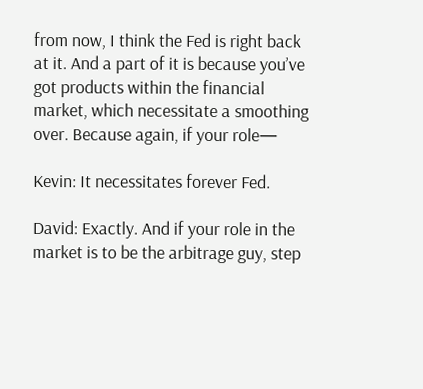from now, I think the Fed is right back at it. And a part of it is because you’ve got products within the financial market, which necessitate a smoothing over. Because again, if your role—

Kevin: It necessitates forever Fed.

David: Exactly. And if your role in the market is to be the arbitrage guy, step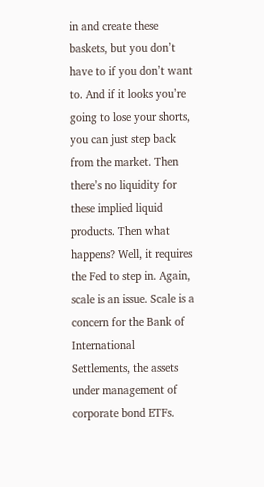in and create these baskets, but you don’t have to if you don’t want to. And if it looks you’re going to lose your shorts, you can just step back from the market. Then there’s no liquidity for these implied liquid products. Then what happens? Well, it requires the Fed to step in. Again, scale is an issue. Scale is a concern for the Bank of International Settlements, the assets under management of corporate bond ETFs.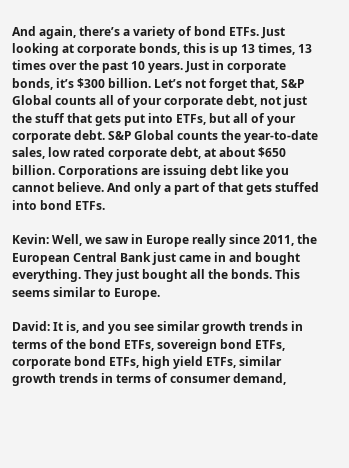And again, there’s a variety of bond ETFs. Just looking at corporate bonds, this is up 13 times, 13 times over the past 10 years. Just in corporate bonds, it’s $300 billion. Let’s not forget that, S&P Global counts all of your corporate debt, not just the stuff that gets put into ETFs, but all of your corporate debt. S&P Global counts the year-to-date sales, low rated corporate debt, at about $650 billion. Corporations are issuing debt like you cannot believe. And only a part of that gets stuffed into bond ETFs.

Kevin: Well, we saw in Europe really since 2011, the European Central Bank just came in and bought everything. They just bought all the bonds. This seems similar to Europe.

David: It is, and you see similar growth trends in terms of the bond ETFs, sovereign bond ETFs, corporate bond ETFs, high yield ETFs, similar growth trends in terms of consumer demand,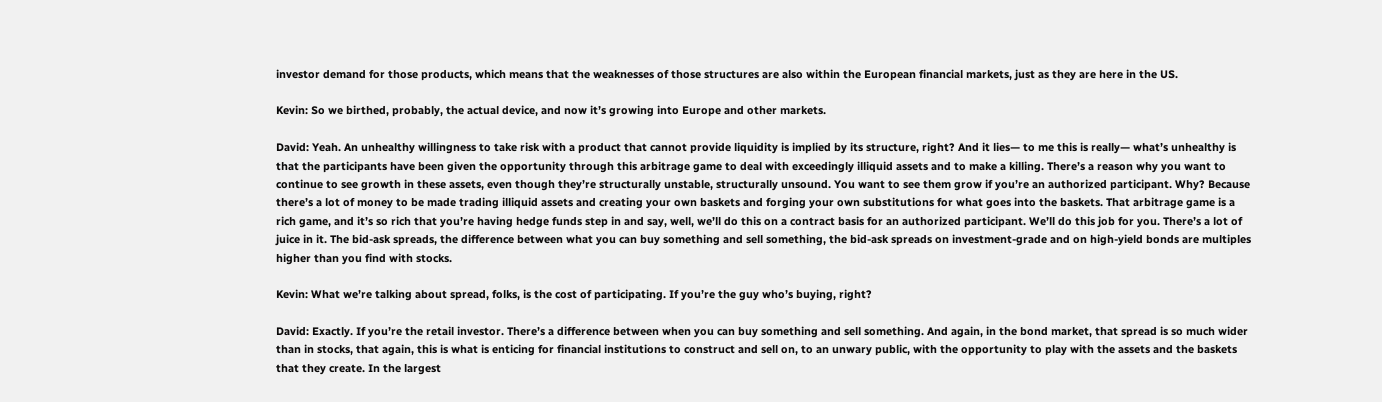investor demand for those products, which means that the weaknesses of those structures are also within the European financial markets, just as they are here in the US.

Kevin: So we birthed, probably, the actual device, and now it’s growing into Europe and other markets.

David: Yeah. An unhealthy willingness to take risk with a product that cannot provide liquidity is implied by its structure, right? And it lies— to me this is really— what’s unhealthy is that the participants have been given the opportunity through this arbitrage game to deal with exceedingly illiquid assets and to make a killing. There’s a reason why you want to continue to see growth in these assets, even though they’re structurally unstable, structurally unsound. You want to see them grow if you’re an authorized participant. Why? Because there’s a lot of money to be made trading illiquid assets and creating your own baskets and forging your own substitutions for what goes into the baskets. That arbitrage game is a rich game, and it’s so rich that you’re having hedge funds step in and say, well, we’ll do this on a contract basis for an authorized participant. We’ll do this job for you. There’s a lot of juice in it. The bid-ask spreads, the difference between what you can buy something and sell something, the bid-ask spreads on investment-grade and on high-yield bonds are multiples higher than you find with stocks.

Kevin: What we’re talking about spread, folks, is the cost of participating. If you’re the guy who’s buying, right?

David: Exactly. If you’re the retail investor. There’s a difference between when you can buy something and sell something. And again, in the bond market, that spread is so much wider than in stocks, that again, this is what is enticing for financial institutions to construct and sell on, to an unwary public, with the opportunity to play with the assets and the baskets that they create. In the largest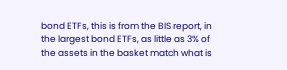bond ETFs, this is from the BIS report, in the largest bond ETFs, as little as 3% of the assets in the basket match what is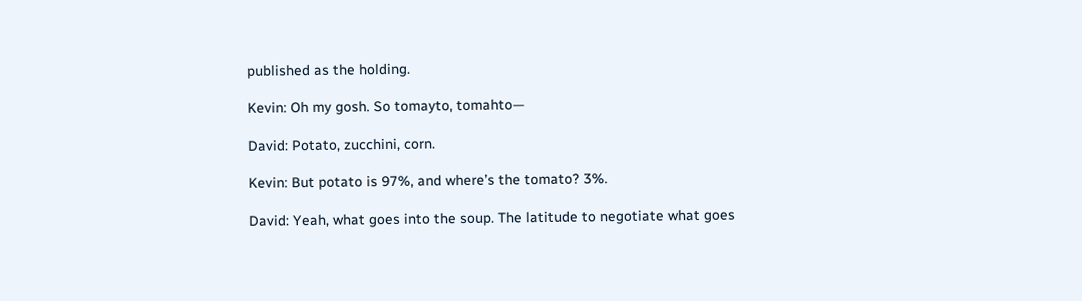published as the holding.

Kevin: Oh my gosh. So tomayto, tomahto—

David: Potato, zucchini, corn.

Kevin: But potato is 97%, and where’s the tomato? 3%.

David: Yeah, what goes into the soup. The latitude to negotiate what goes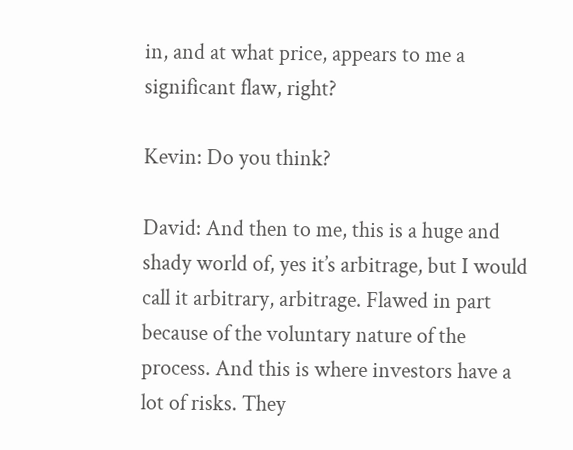in, and at what price, appears to me a significant flaw, right?

Kevin: Do you think?

David: And then to me, this is a huge and shady world of, yes it’s arbitrage, but I would call it arbitrary, arbitrage. Flawed in part because of the voluntary nature of the process. And this is where investors have a lot of risks. They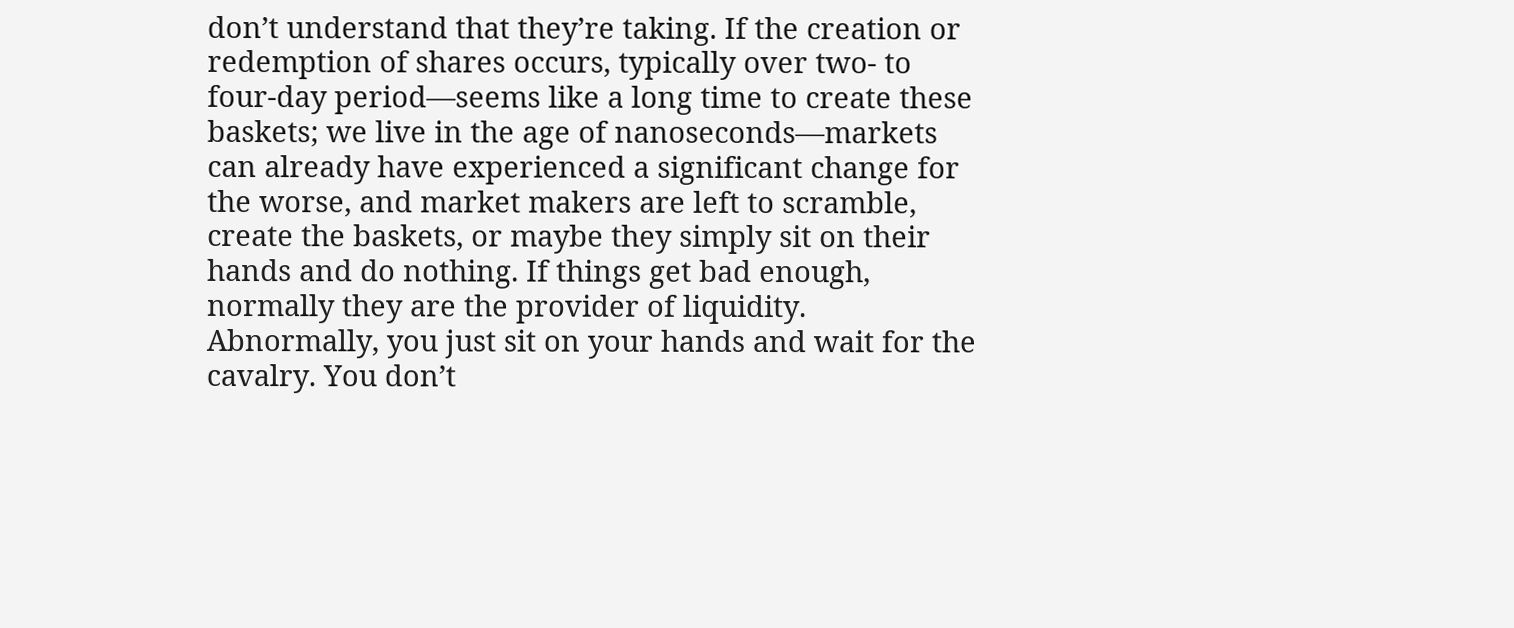don’t understand that they’re taking. If the creation or redemption of shares occurs, typically over two- to four-day period—seems like a long time to create these baskets; we live in the age of nanoseconds—markets can already have experienced a significant change for the worse, and market makers are left to scramble, create the baskets, or maybe they simply sit on their hands and do nothing. If things get bad enough, normally they are the provider of liquidity. Abnormally, you just sit on your hands and wait for the cavalry. You don’t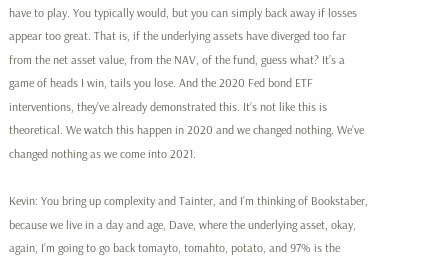have to play. You typically would, but you can simply back away if losses appear too great. That is, if the underlying assets have diverged too far from the net asset value, from the NAV, of the fund, guess what? It’s a game of heads I win, tails you lose. And the 2020 Fed bond ETF interventions, they’ve already demonstrated this. It’s not like this is theoretical. We watch this happen in 2020 and we changed nothing. We’ve changed nothing as we come into 2021.

Kevin: You bring up complexity and Tainter, and I’m thinking of Bookstaber, because we live in a day and age, Dave, where the underlying asset, okay, again, I’m going to go back tomayto, tomahto, potato, and 97% is the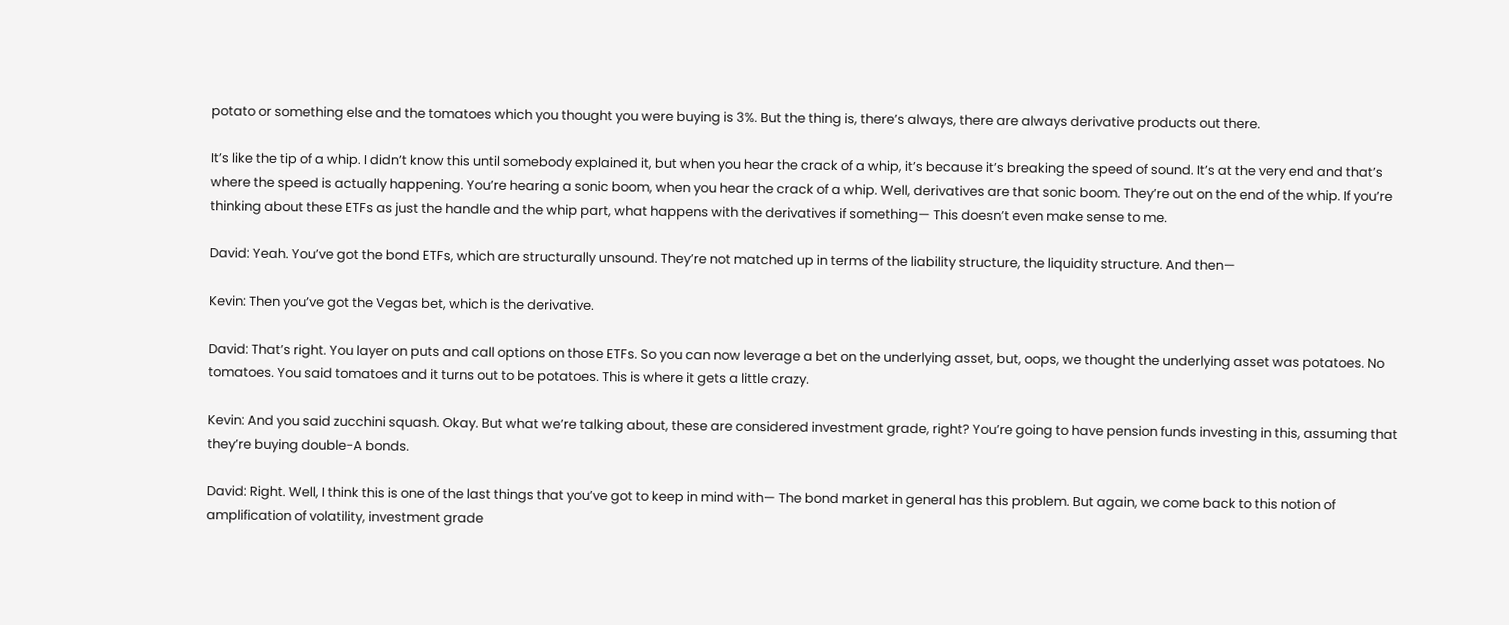potato or something else and the tomatoes which you thought you were buying is 3%. But the thing is, there’s always, there are always derivative products out there.

It’s like the tip of a whip. I didn’t know this until somebody explained it, but when you hear the crack of a whip, it’s because it’s breaking the speed of sound. It’s at the very end and that’s where the speed is actually happening. You’re hearing a sonic boom, when you hear the crack of a whip. Well, derivatives are that sonic boom. They’re out on the end of the whip. If you’re thinking about these ETFs as just the handle and the whip part, what happens with the derivatives if something— This doesn’t even make sense to me.

David: Yeah. You’ve got the bond ETFs, which are structurally unsound. They’re not matched up in terms of the liability structure, the liquidity structure. And then—

Kevin: Then you’ve got the Vegas bet, which is the derivative.

David: That’s right. You layer on puts and call options on those ETFs. So you can now leverage a bet on the underlying asset, but, oops, we thought the underlying asset was potatoes. No tomatoes. You said tomatoes and it turns out to be potatoes. This is where it gets a little crazy.

Kevin: And you said zucchini squash. Okay. But what we’re talking about, these are considered investment grade, right? You’re going to have pension funds investing in this, assuming that they’re buying double-A bonds.

David: Right. Well, I think this is one of the last things that you’ve got to keep in mind with— The bond market in general has this problem. But again, we come back to this notion of amplification of volatility, investment grade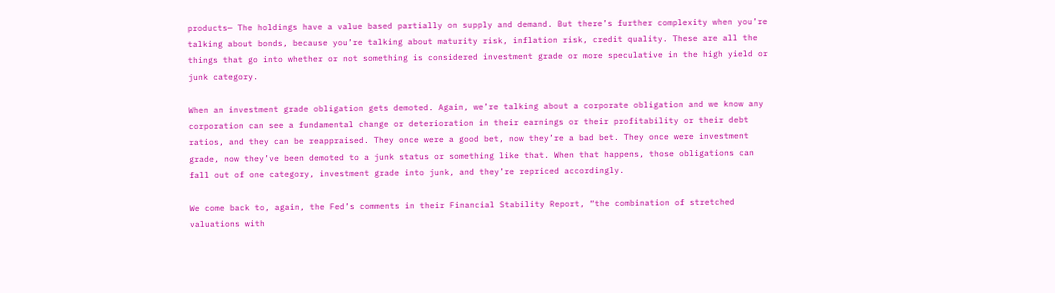products— The holdings have a value based partially on supply and demand. But there’s further complexity when you’re talking about bonds, because you’re talking about maturity risk, inflation risk, credit quality. These are all the things that go into whether or not something is considered investment grade or more speculative in the high yield or junk category.

When an investment grade obligation gets demoted. Again, we’re talking about a corporate obligation and we know any corporation can see a fundamental change or deterioration in their earnings or their profitability or their debt ratios, and they can be reappraised. They once were a good bet, now they’re a bad bet. They once were investment grade, now they’ve been demoted to a junk status or something like that. When that happens, those obligations can fall out of one category, investment grade into junk, and they’re repriced accordingly.

We come back to, again, the Fed’s comments in their Financial Stability Report, “the combination of stretched valuations with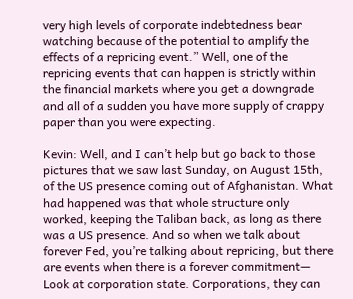very high levels of corporate indebtedness bear watching because of the potential to amplify the effects of a repricing event.” Well, one of the repricing events that can happen is strictly within the financial markets where you get a downgrade and all of a sudden you have more supply of crappy paper than you were expecting.

Kevin: Well, and I can’t help but go back to those pictures that we saw last Sunday, on August 15th, of the US presence coming out of Afghanistan. What had happened was that whole structure only worked, keeping the Taliban back, as long as there was a US presence. And so when we talk about forever Fed, you’re talking about repricing, but there are events when there is a forever commitment— Look at corporation state. Corporations, they can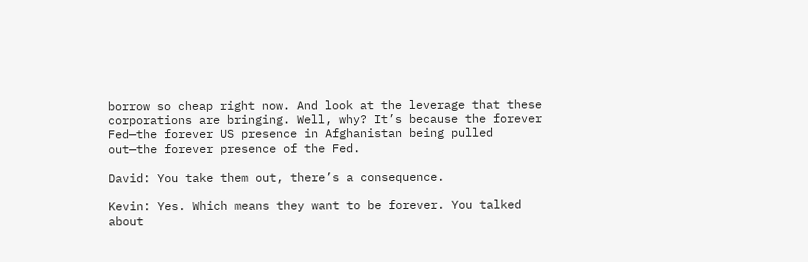borrow so cheap right now. And look at the leverage that these corporations are bringing. Well, why? It’s because the forever Fed—the forever US presence in Afghanistan being pulled out—the forever presence of the Fed.

David: You take them out, there’s a consequence.

Kevin: Yes. Which means they want to be forever. You talked about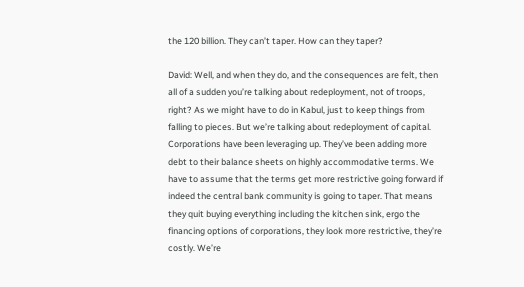the 120 billion. They can’t taper. How can they taper?

David: Well, and when they do, and the consequences are felt, then all of a sudden you’re talking about redeployment, not of troops, right? As we might have to do in Kabul, just to keep things from falling to pieces. But we’re talking about redeployment of capital. Corporations have been leveraging up. They’ve been adding more debt to their balance sheets on highly accommodative terms. We have to assume that the terms get more restrictive going forward if indeed the central bank community is going to taper. That means they quit buying everything including the kitchen sink, ergo the financing options of corporations, they look more restrictive, they’re costly. We’re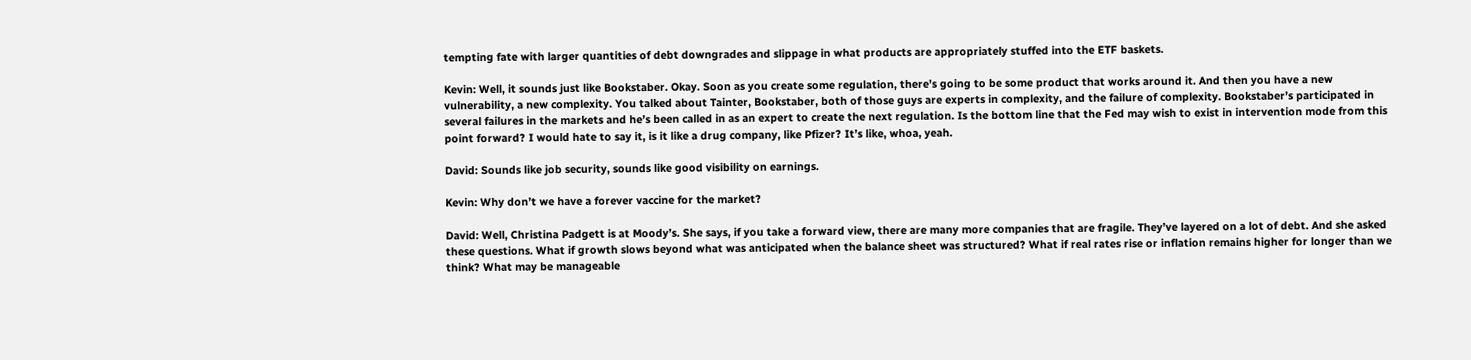tempting fate with larger quantities of debt downgrades and slippage in what products are appropriately stuffed into the ETF baskets.

Kevin: Well, it sounds just like Bookstaber. Okay. Soon as you create some regulation, there’s going to be some product that works around it. And then you have a new vulnerability, a new complexity. You talked about Tainter, Bookstaber, both of those guys are experts in complexity, and the failure of complexity. Bookstaber’s participated in several failures in the markets and he’s been called in as an expert to create the next regulation. Is the bottom line that the Fed may wish to exist in intervention mode from this point forward? I would hate to say it, is it like a drug company, like Pfizer? It’s like, whoa, yeah.

David: Sounds like job security, sounds like good visibility on earnings.

Kevin: Why don’t we have a forever vaccine for the market?

David: Well, Christina Padgett is at Moody’s. She says, if you take a forward view, there are many more companies that are fragile. They’ve layered on a lot of debt. And she asked these questions. What if growth slows beyond what was anticipated when the balance sheet was structured? What if real rates rise or inflation remains higher for longer than we think? What may be manageable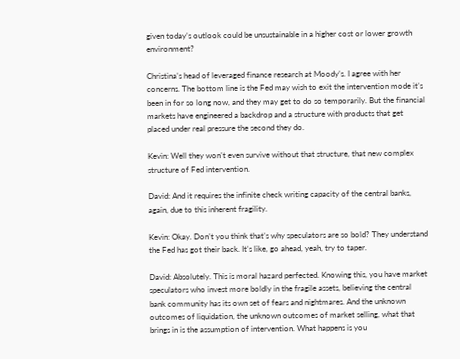given today’s outlook could be unsustainable in a higher cost or lower growth environment?

Christina’s head of leveraged finance research at Moody’s. I agree with her concerns. The bottom line is the Fed may wish to exit the intervention mode it’s been in for so long now, and they may get to do so temporarily. But the financial markets have engineered a backdrop and a structure with products that get placed under real pressure the second they do.

Kevin: Well they won’t even survive without that structure, that new complex structure of Fed intervention.

David: And it requires the infinite check writing capacity of the central banks, again, due to this inherent fragility.

Kevin: Okay. Don’t you think that’s why speculators are so bold? They understand the Fed has got their back. It’s like, go ahead, yeah, try to taper.

David: Absolutely. This is moral hazard perfected. Knowing this, you have market speculators who invest more boldly in the fragile assets, believing the central bank community has its own set of fears and nightmares. And the unknown outcomes of liquidation, the unknown outcomes of market selling, what that brings in is the assumption of intervention. What happens is you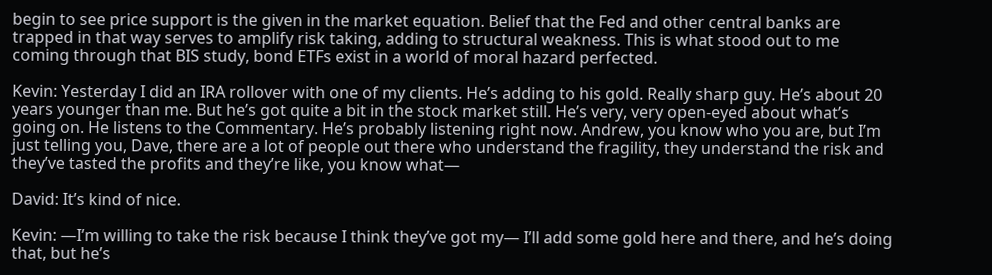begin to see price support is the given in the market equation. Belief that the Fed and other central banks are trapped in that way serves to amplify risk taking, adding to structural weakness. This is what stood out to me coming through that BIS study, bond ETFs exist in a world of moral hazard perfected.

Kevin: Yesterday I did an IRA rollover with one of my clients. He’s adding to his gold. Really sharp guy. He’s about 20 years younger than me. But he’s got quite a bit in the stock market still. He’s very, very open-eyed about what’s going on. He listens to the Commentary. He’s probably listening right now. Andrew, you know who you are, but I’m just telling you, Dave, there are a lot of people out there who understand the fragility, they understand the risk and they’ve tasted the profits and they’re like, you know what—

David: It’s kind of nice.

Kevin: —I’m willing to take the risk because I think they’ve got my— I’ll add some gold here and there, and he’s doing that, but he’s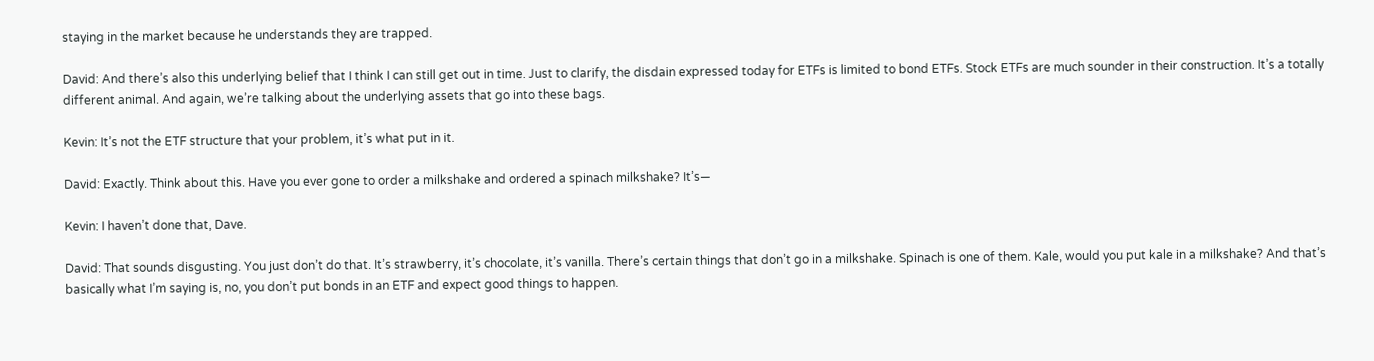staying in the market because he understands they are trapped.

David: And there’s also this underlying belief that I think I can still get out in time. Just to clarify, the disdain expressed today for ETFs is limited to bond ETFs. Stock ETFs are much sounder in their construction. It’s a totally different animal. And again, we’re talking about the underlying assets that go into these bags.

Kevin: It’s not the ETF structure that your problem, it’s what put in it.

David: Exactly. Think about this. Have you ever gone to order a milkshake and ordered a spinach milkshake? It’s—

Kevin: I haven’t done that, Dave.

David: That sounds disgusting. You just don’t do that. It’s strawberry, it’s chocolate, it’s vanilla. There’s certain things that don’t go in a milkshake. Spinach is one of them. Kale, would you put kale in a milkshake? And that’s basically what I’m saying is, no, you don’t put bonds in an ETF and expect good things to happen.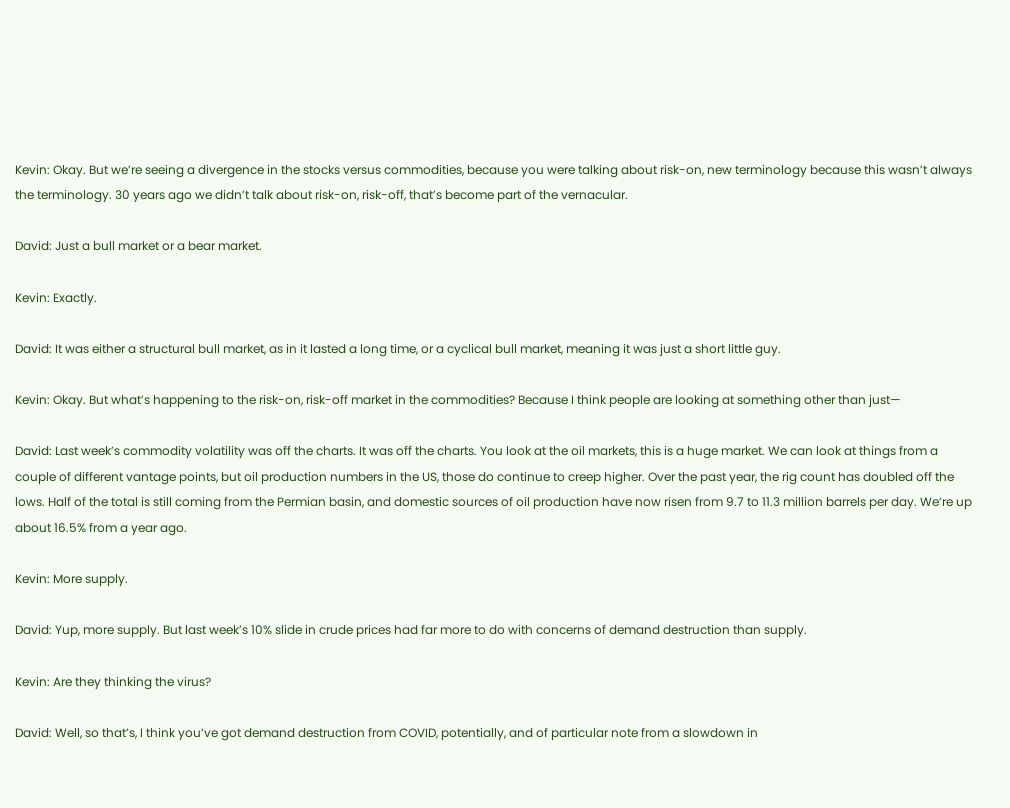Kevin: Okay. But we’re seeing a divergence in the stocks versus commodities, because you were talking about risk-on, new terminology because this wasn’t always the terminology. 30 years ago we didn’t talk about risk-on, risk-off, that’s become part of the vernacular.

David: Just a bull market or a bear market.

Kevin: Exactly.

David: It was either a structural bull market, as in it lasted a long time, or a cyclical bull market, meaning it was just a short little guy.

Kevin: Okay. But what’s happening to the risk-on, risk-off market in the commodities? Because I think people are looking at something other than just—

David: Last week’s commodity volatility was off the charts. It was off the charts. You look at the oil markets, this is a huge market. We can look at things from a couple of different vantage points, but oil production numbers in the US, those do continue to creep higher. Over the past year, the rig count has doubled off the lows. Half of the total is still coming from the Permian basin, and domestic sources of oil production have now risen from 9.7 to 11.3 million barrels per day. We’re up about 16.5% from a year ago.

Kevin: More supply.

David: Yup, more supply. But last week’s 10% slide in crude prices had far more to do with concerns of demand destruction than supply.

Kevin: Are they thinking the virus?

David: Well, so that’s, I think you’ve got demand destruction from COVID, potentially, and of particular note from a slowdown in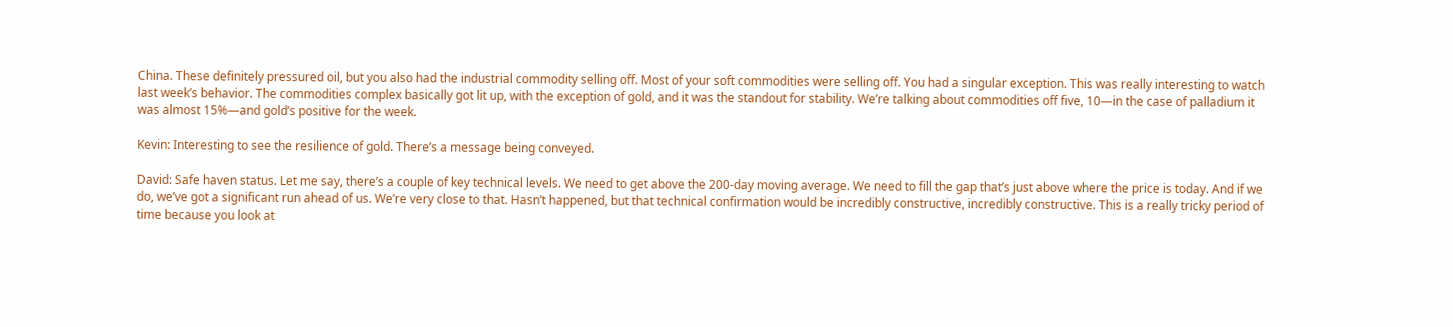China. These definitely pressured oil, but you also had the industrial commodity selling off. Most of your soft commodities were selling off. You had a singular exception. This was really interesting to watch last week’s behavior. The commodities complex basically got lit up, with the exception of gold, and it was the standout for stability. We’re talking about commodities off five, 10—in the case of palladium it was almost 15%—and gold’s positive for the week.

Kevin: Interesting to see the resilience of gold. There’s a message being conveyed.

David: Safe haven status. Let me say, there’s a couple of key technical levels. We need to get above the 200-day moving average. We need to fill the gap that’s just above where the price is today. And if we do, we’ve got a significant run ahead of us. We’re very close to that. Hasn’t happened, but that technical confirmation would be incredibly constructive, incredibly constructive. This is a really tricky period of time because you look at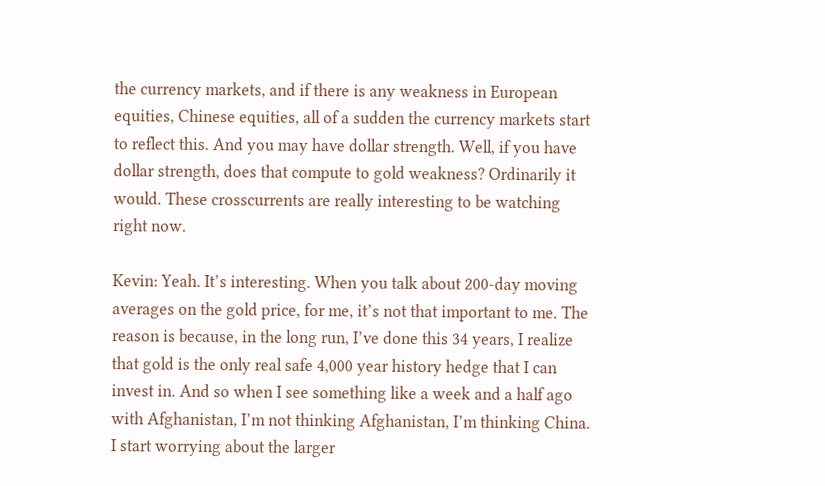the currency markets, and if there is any weakness in European equities, Chinese equities, all of a sudden the currency markets start to reflect this. And you may have dollar strength. Well, if you have dollar strength, does that compute to gold weakness? Ordinarily it would. These crosscurrents are really interesting to be watching right now.

Kevin: Yeah. It’s interesting. When you talk about 200-day moving averages on the gold price, for me, it’s not that important to me. The reason is because, in the long run, I’ve done this 34 years, I realize that gold is the only real safe 4,000 year history hedge that I can invest in. And so when I see something like a week and a half ago with Afghanistan, I’m not thinking Afghanistan, I’m thinking China. I start worrying about the larger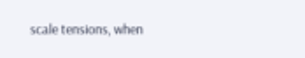scale tensions, when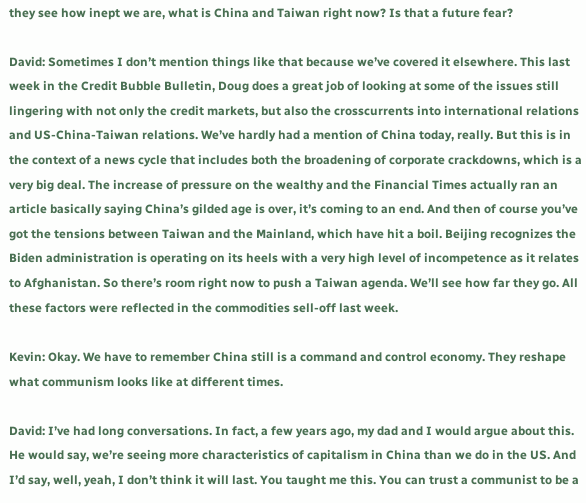they see how inept we are, what is China and Taiwan right now? Is that a future fear?

David: Sometimes I don’t mention things like that because we’ve covered it elsewhere. This last week in the Credit Bubble Bulletin, Doug does a great job of looking at some of the issues still lingering with not only the credit markets, but also the crosscurrents into international relations and US-China-Taiwan relations. We’ve hardly had a mention of China today, really. But this is in the context of a news cycle that includes both the broadening of corporate crackdowns, which is a very big deal. The increase of pressure on the wealthy and the Financial Times actually ran an article basically saying China’s gilded age is over, it’s coming to an end. And then of course you’ve got the tensions between Taiwan and the Mainland, which have hit a boil. Beijing recognizes the Biden administration is operating on its heels with a very high level of incompetence as it relates to Afghanistan. So there’s room right now to push a Taiwan agenda. We’ll see how far they go. All these factors were reflected in the commodities sell-off last week.

Kevin: Okay. We have to remember China still is a command and control economy. They reshape what communism looks like at different times.

David: I’ve had long conversations. In fact, a few years ago, my dad and I would argue about this. He would say, we’re seeing more characteristics of capitalism in China than we do in the US. And I’d say, well, yeah, I don’t think it will last. You taught me this. You can trust a communist to be a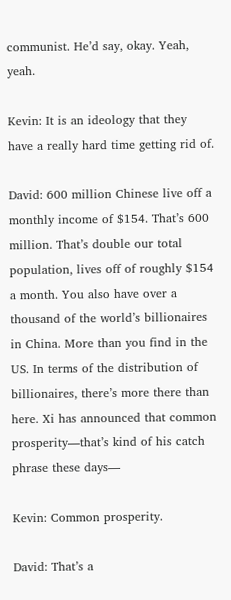communist. He’d say, okay. Yeah, yeah.

Kevin: It is an ideology that they have a really hard time getting rid of.

David: 600 million Chinese live off a monthly income of $154. That’s 600 million. That’s double our total population, lives off of roughly $154 a month. You also have over a thousand of the world’s billionaires in China. More than you find in the US. In terms of the distribution of billionaires, there’s more there than here. Xi has announced that common prosperity—that’s kind of his catch phrase these days—

Kevin: Common prosperity.

David: That’s a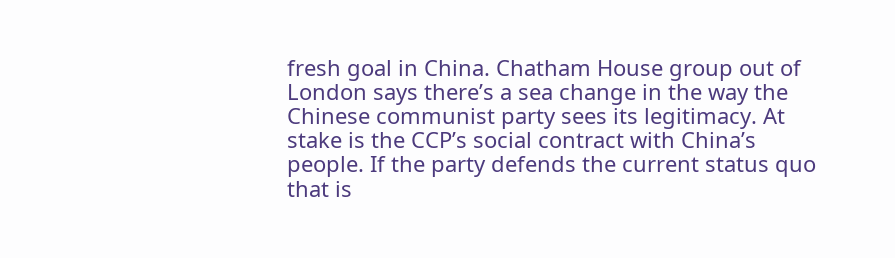fresh goal in China. Chatham House group out of London says there’s a sea change in the way the Chinese communist party sees its legitimacy. At stake is the CCP’s social contract with China’s people. If the party defends the current status quo that is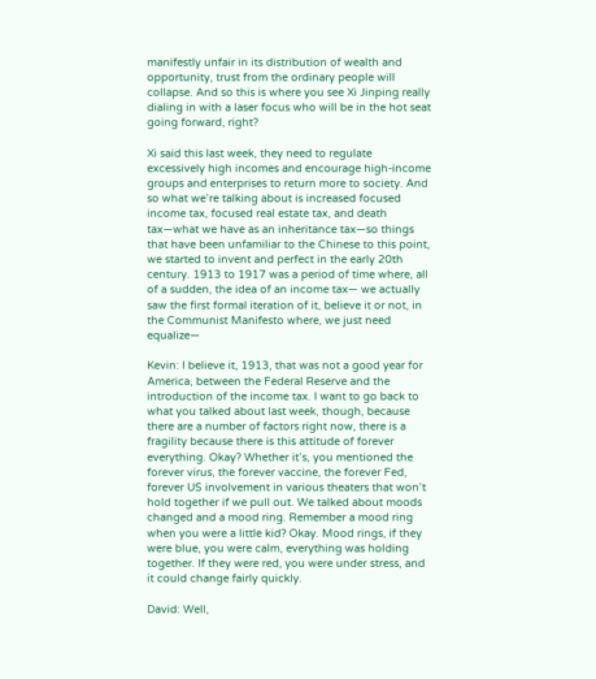manifestly unfair in its distribution of wealth and opportunity, trust from the ordinary people will collapse. And so this is where you see Xi Jinping really dialing in with a laser focus who will be in the hot seat going forward, right?

Xi said this last week, they need to regulate excessively high incomes and encourage high-income groups and enterprises to return more to society. And so what we’re talking about is increased focused income tax, focused real estate tax, and death tax—what we have as an inheritance tax—so things that have been unfamiliar to the Chinese to this point, we started to invent and perfect in the early 20th century. 1913 to 1917 was a period of time where, all of a sudden, the idea of an income tax— we actually saw the first formal iteration of it, believe it or not, in the Communist Manifesto where, we just need equalize—

Kevin: I believe it, 1913, that was not a good year for America, between the Federal Reserve and the introduction of the income tax. I want to go back to what you talked about last week, though, because there are a number of factors right now, there is a fragility because there is this attitude of forever everything. Okay? Whether it’s, you mentioned the forever virus, the forever vaccine, the forever Fed, forever US involvement in various theaters that won’t hold together if we pull out. We talked about moods changed and a mood ring. Remember a mood ring when you were a little kid? Okay. Mood rings, if they were blue, you were calm, everything was holding together. If they were red, you were under stress, and it could change fairly quickly.

David: Well,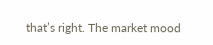that’s right. The market mood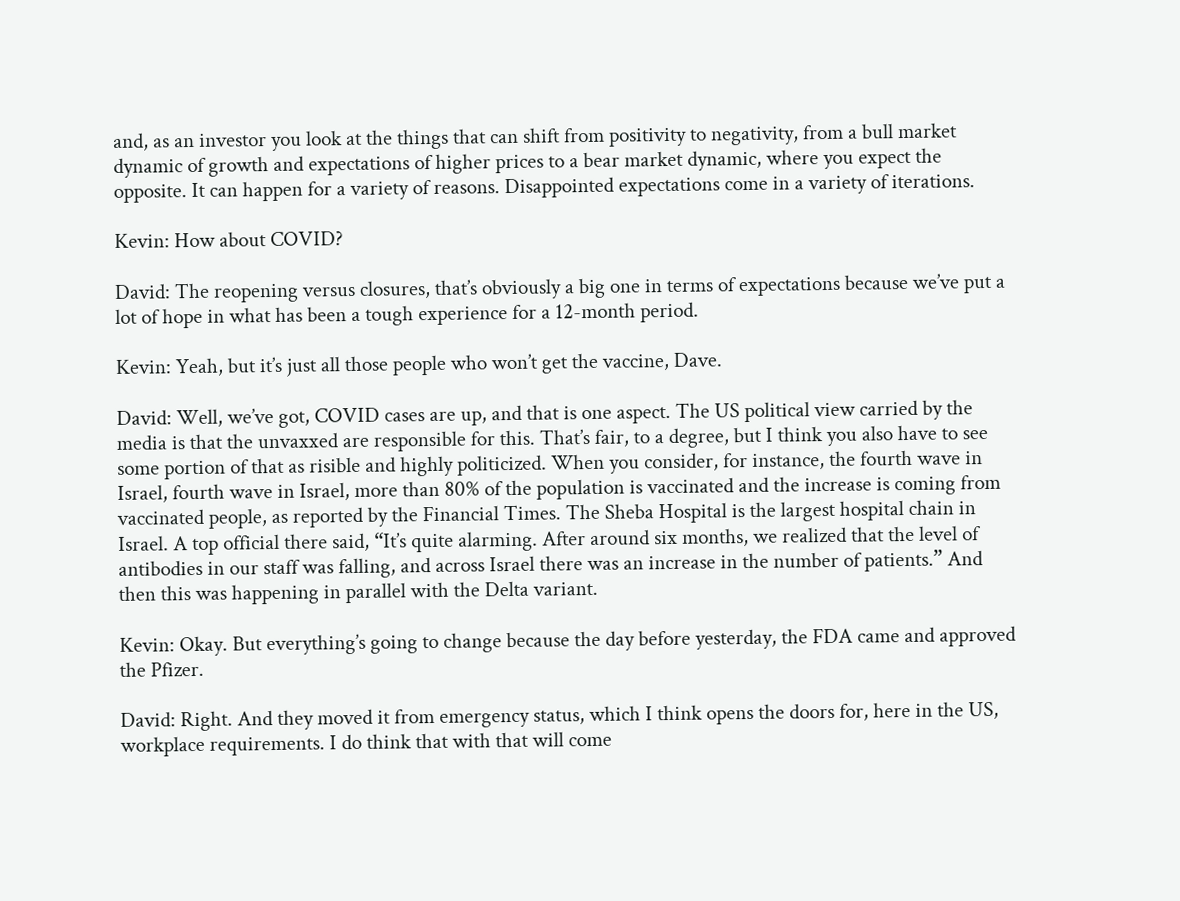and, as an investor you look at the things that can shift from positivity to negativity, from a bull market dynamic of growth and expectations of higher prices to a bear market dynamic, where you expect the opposite. It can happen for a variety of reasons. Disappointed expectations come in a variety of iterations.

Kevin: How about COVID?

David: The reopening versus closures, that’s obviously a big one in terms of expectations because we’ve put a lot of hope in what has been a tough experience for a 12-month period.

Kevin: Yeah, but it’s just all those people who won’t get the vaccine, Dave.

David: Well, we’ve got, COVID cases are up, and that is one aspect. The US political view carried by the media is that the unvaxxed are responsible for this. That’s fair, to a degree, but I think you also have to see some portion of that as risible and highly politicized. When you consider, for instance, the fourth wave in Israel, fourth wave in Israel, more than 80% of the population is vaccinated and the increase is coming from vaccinated people, as reported by the Financial Times. The Sheba Hospital is the largest hospital chain in Israel. A top official there said, “It’s quite alarming. After around six months, we realized that the level of antibodies in our staff was falling, and across Israel there was an increase in the number of patients.” And then this was happening in parallel with the Delta variant.

Kevin: Okay. But everything’s going to change because the day before yesterday, the FDA came and approved the Pfizer.

David: Right. And they moved it from emergency status, which I think opens the doors for, here in the US, workplace requirements. I do think that with that will come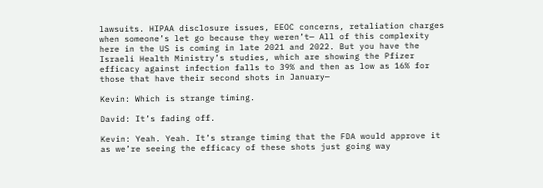lawsuits. HIPAA disclosure issues, EEOC concerns, retaliation charges when someone’s let go because they weren’t— All of this complexity here in the US is coming in late 2021 and 2022. But you have the Israeli Health Ministry’s studies, which are showing the Pfizer efficacy against infection falls to 39% and then as low as 16% for those that have their second shots in January—

Kevin: Which is strange timing.

David: It’s fading off.

Kevin: Yeah. Yeah. It’s strange timing that the FDA would approve it as we’re seeing the efficacy of these shots just going way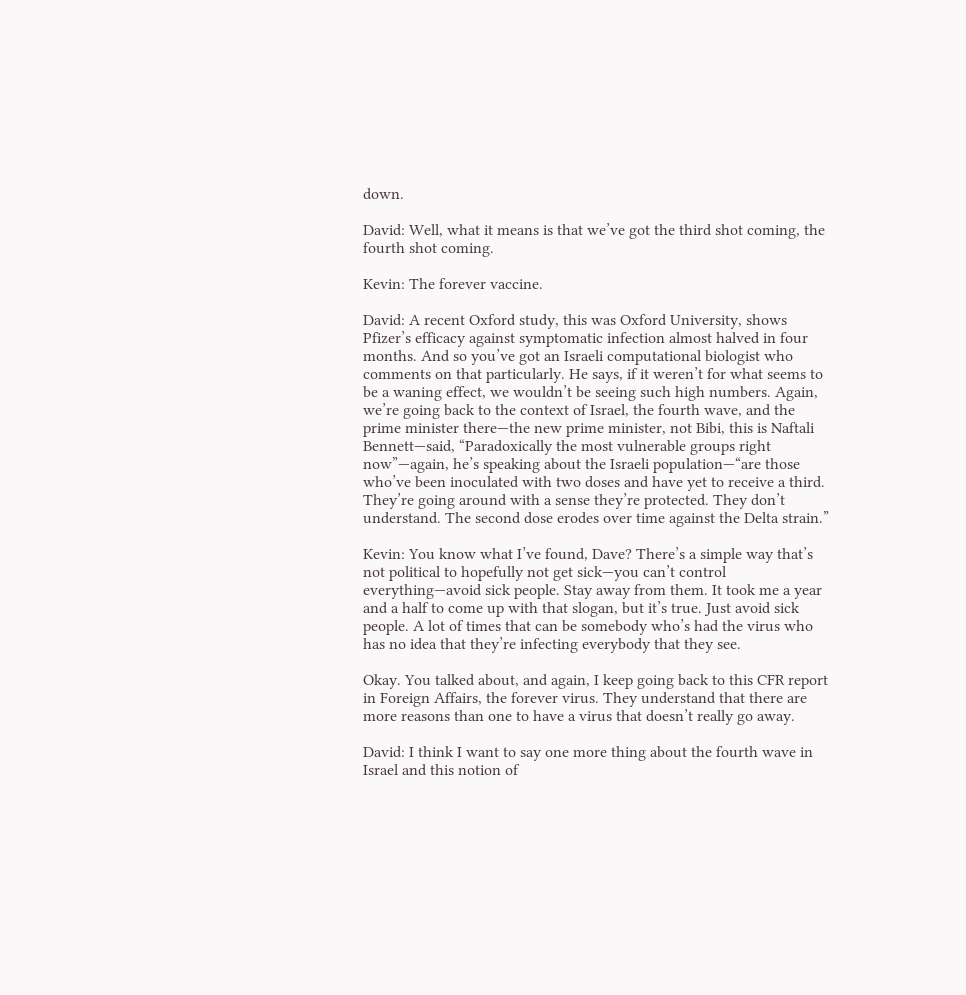down.

David: Well, what it means is that we’ve got the third shot coming, the fourth shot coming.

Kevin: The forever vaccine.

David: A recent Oxford study, this was Oxford University, shows Pfizer’s efficacy against symptomatic infection almost halved in four months. And so you’ve got an Israeli computational biologist who comments on that particularly. He says, if it weren’t for what seems to be a waning effect, we wouldn’t be seeing such high numbers. Again, we’re going back to the context of Israel, the fourth wave, and the prime minister there—the new prime minister, not Bibi, this is Naftali Bennett—said, “Paradoxically the most vulnerable groups right now”—again, he’s speaking about the Israeli population—“are those who’ve been inoculated with two doses and have yet to receive a third. They’re going around with a sense they’re protected. They don’t understand. The second dose erodes over time against the Delta strain.”

Kevin: You know what I’ve found, Dave? There’s a simple way that’s not political to hopefully not get sick—you can’t control everything—avoid sick people. Stay away from them. It took me a year and a half to come up with that slogan, but it’s true. Just avoid sick people. A lot of times that can be somebody who’s had the virus who has no idea that they’re infecting everybody that they see.

Okay. You talked about, and again, I keep going back to this CFR report in Foreign Affairs, the forever virus. They understand that there are more reasons than one to have a virus that doesn’t really go away.

David: I think I want to say one more thing about the fourth wave in Israel and this notion of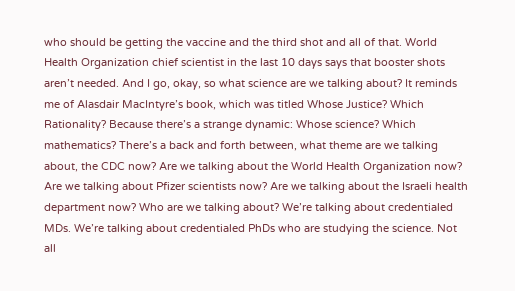who should be getting the vaccine and the third shot and all of that. World Health Organization chief scientist in the last 10 days says that booster shots aren’t needed. And I go, okay, so what science are we talking about? It reminds me of Alasdair MacIntyre’s book, which was titled Whose Justice? Which Rationality? Because there’s a strange dynamic: Whose science? Which mathematics? There’s a back and forth between, what theme are we talking about, the CDC now? Are we talking about the World Health Organization now? Are we talking about Pfizer scientists now? Are we talking about the Israeli health department now? Who are we talking about? We’re talking about credentialed MDs. We’re talking about credentialed PhDs who are studying the science. Not all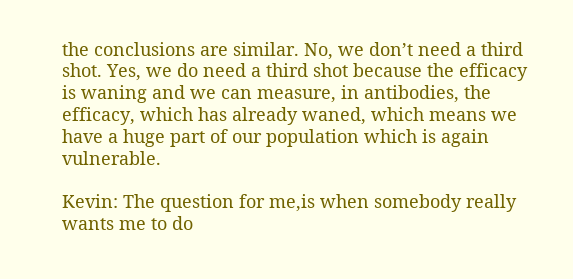the conclusions are similar. No, we don’t need a third shot. Yes, we do need a third shot because the efficacy is waning and we can measure, in antibodies, the efficacy, which has already waned, which means we have a huge part of our population which is again vulnerable.

Kevin: The question for me,is when somebody really wants me to do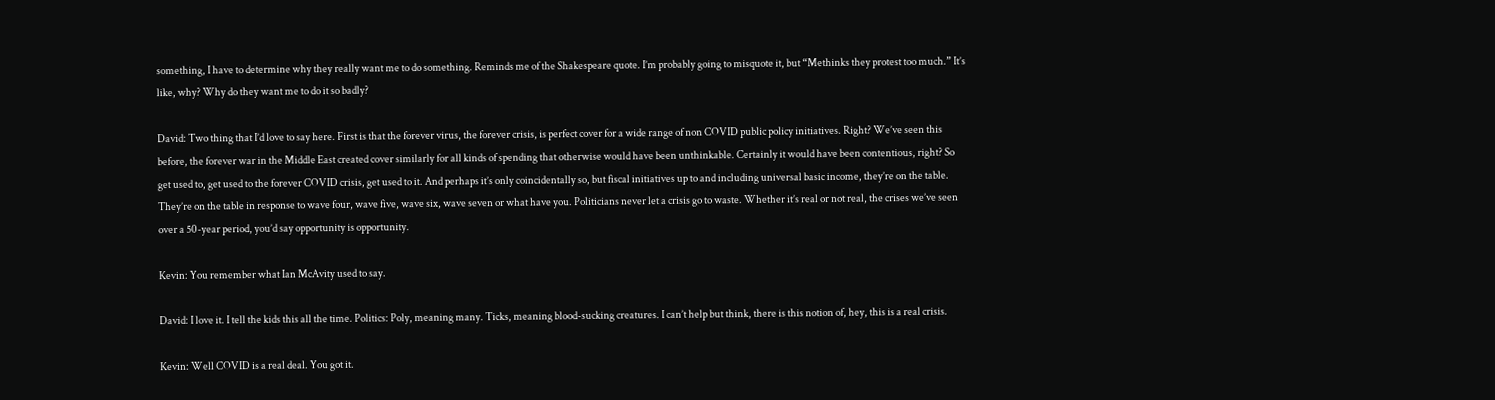something, I have to determine why they really want me to do something. Reminds me of the Shakespeare quote. I’m probably going to misquote it, but “Methinks they protest too much.” It’s like, why? Why do they want me to do it so badly?

David: Two thing that I’d love to say here. First is that the forever virus, the forever crisis, is perfect cover for a wide range of non COVID public policy initiatives. Right? We’ve seen this before, the forever war in the Middle East created cover similarly for all kinds of spending that otherwise would have been unthinkable. Certainly it would have been contentious, right? So get used to, get used to the forever COVID crisis, get used to it. And perhaps it’s only coincidentally so, but fiscal initiatives up to and including universal basic income, they’re on the table. They’re on the table in response to wave four, wave five, wave six, wave seven or what have you. Politicians never let a crisis go to waste. Whether it’s real or not real, the crises we’ve seen over a 50-year period, you’d say opportunity is opportunity.

Kevin: You remember what Ian McAvity used to say.

David: I love it. I tell the kids this all the time. Politics: Poly, meaning many. Ticks, meaning blood-sucking creatures. I can’t help but think, there is this notion of, hey, this is a real crisis.

Kevin: Well COVID is a real deal. You got it.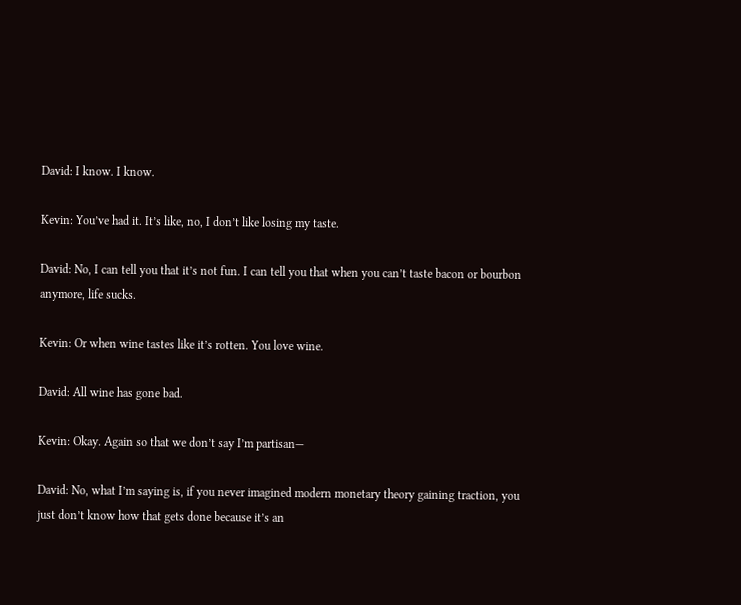David: I know. I know.

Kevin: You’ve had it. It’s like, no, I don’t like losing my taste.

David: No, I can tell you that it’s not fun. I can tell you that when you can’t taste bacon or bourbon anymore, life sucks.

Kevin: Or when wine tastes like it’s rotten. You love wine.

David: All wine has gone bad.

Kevin: Okay. Again so that we don’t say I’m partisan—

David: No, what I’m saying is, if you never imagined modern monetary theory gaining traction, you just don’t know how that gets done because it’s an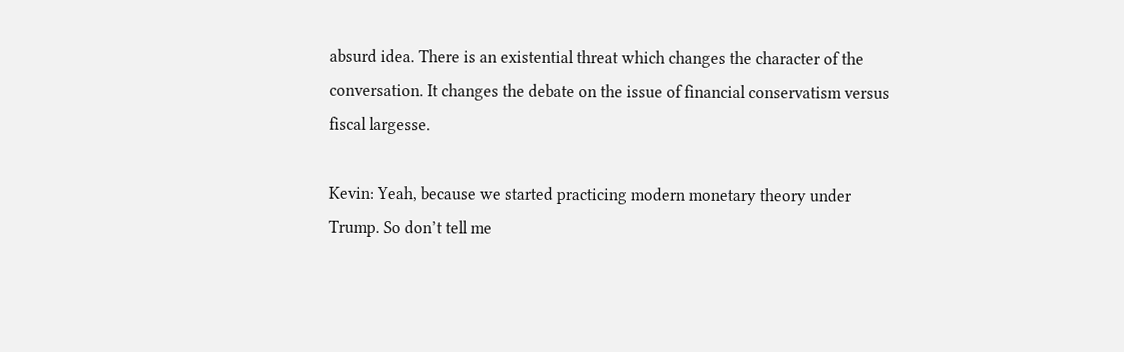absurd idea. There is an existential threat which changes the character of the conversation. It changes the debate on the issue of financial conservatism versus fiscal largesse.

Kevin: Yeah, because we started practicing modern monetary theory under Trump. So don’t tell me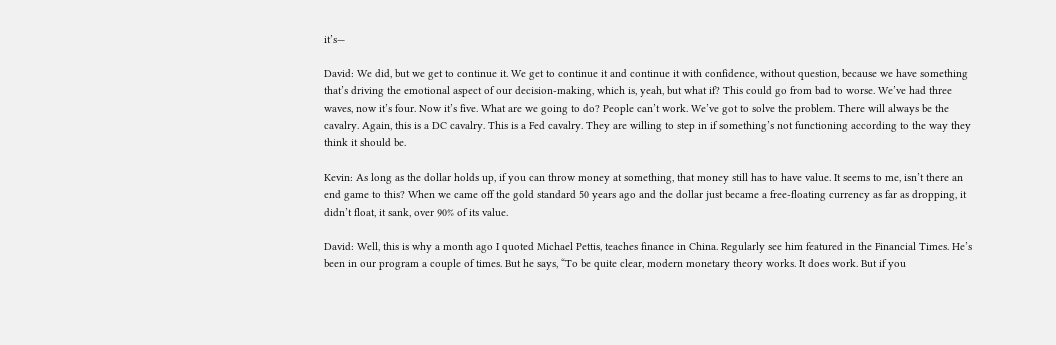it’s—

David: We did, but we get to continue it. We get to continue it and continue it with confidence, without question, because we have something that’s driving the emotional aspect of our decision-making, which is, yeah, but what if? This could go from bad to worse. We’ve had three waves, now it’s four. Now it’s five. What are we going to do? People can’t work. We’ve got to solve the problem. There will always be the cavalry. Again, this is a DC cavalry. This is a Fed cavalry. They are willing to step in if something’s not functioning according to the way they think it should be.

Kevin: As long as the dollar holds up, if you can throw money at something, that money still has to have value. It seems to me, isn’t there an end game to this? When we came off the gold standard 50 years ago and the dollar just became a free-floating currency as far as dropping, it didn’t float, it sank, over 90% of its value.

David: Well, this is why a month ago I quoted Michael Pettis, teaches finance in China. Regularly see him featured in the Financial Times. He’s been in our program a couple of times. But he says, “To be quite clear, modern monetary theory works. It does work. But if you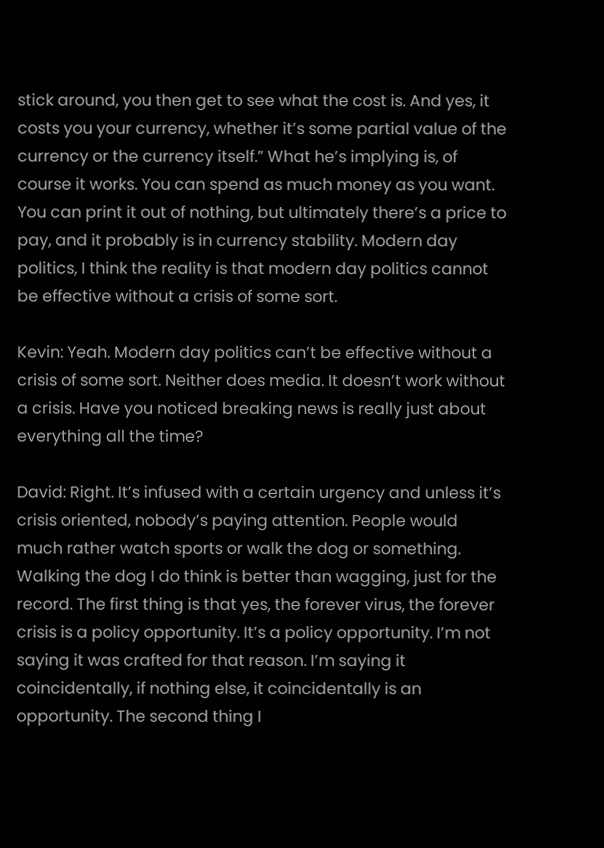stick around, you then get to see what the cost is. And yes, it costs you your currency, whether it’s some partial value of the currency or the currency itself.” What he’s implying is, of course it works. You can spend as much money as you want. You can print it out of nothing, but ultimately there’s a price to pay, and it probably is in currency stability. Modern day politics, I think the reality is that modern day politics cannot be effective without a crisis of some sort.

Kevin: Yeah. Modern day politics can’t be effective without a crisis of some sort. Neither does media. It doesn’t work without a crisis. Have you noticed breaking news is really just about everything all the time?

David: Right. It’s infused with a certain urgency and unless it’s crisis oriented, nobody’s paying attention. People would much rather watch sports or walk the dog or something. Walking the dog I do think is better than wagging, just for the record. The first thing is that yes, the forever virus, the forever crisis is a policy opportunity. It’s a policy opportunity. I’m not saying it was crafted for that reason. I’m saying it coincidentally, if nothing else, it coincidentally is an opportunity. The second thing I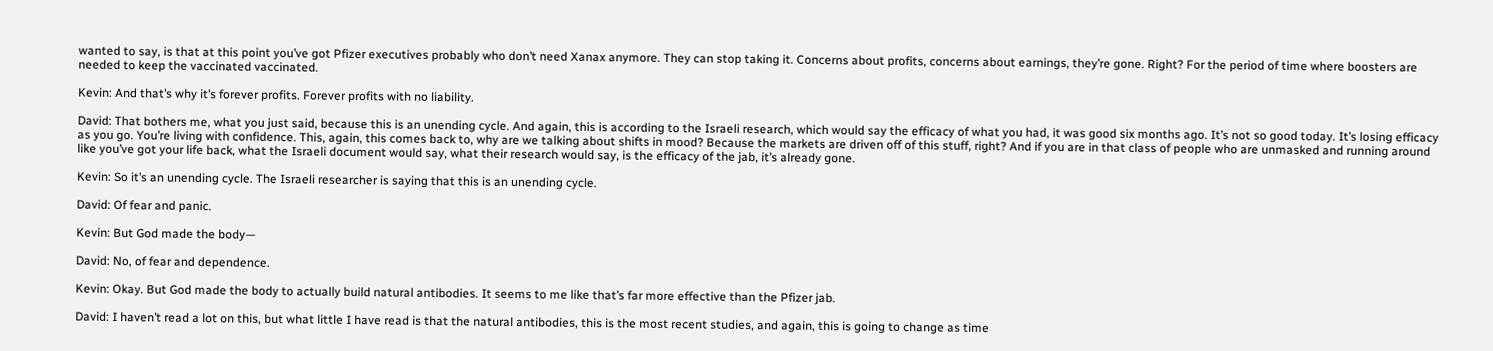wanted to say, is that at this point you’ve got Pfizer executives probably who don’t need Xanax anymore. They can stop taking it. Concerns about profits, concerns about earnings, they’re gone. Right? For the period of time where boosters are needed to keep the vaccinated vaccinated.

Kevin: And that’s why it’s forever profits. Forever profits with no liability.

David: That bothers me, what you just said, because this is an unending cycle. And again, this is according to the Israeli research, which would say the efficacy of what you had, it was good six months ago. It’s not so good today. It’s losing efficacy as you go. You’re living with confidence. This, again, this comes back to, why are we talking about shifts in mood? Because the markets are driven off of this stuff, right? And if you are in that class of people who are unmasked and running around like you’ve got your life back, what the Israeli document would say, what their research would say, is the efficacy of the jab, it’s already gone.

Kevin: So it’s an unending cycle. The Israeli researcher is saying that this is an unending cycle.

David: Of fear and panic.

Kevin: But God made the body—

David: No, of fear and dependence.

Kevin: Okay. But God made the body to actually build natural antibodies. It seems to me like that’s far more effective than the Pfizer jab.

David: I haven’t read a lot on this, but what little I have read is that the natural antibodies, this is the most recent studies, and again, this is going to change as time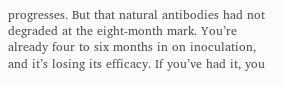progresses. But that natural antibodies had not degraded at the eight-month mark. You’re already four to six months in on inoculation, and it’s losing its efficacy. If you’ve had it, you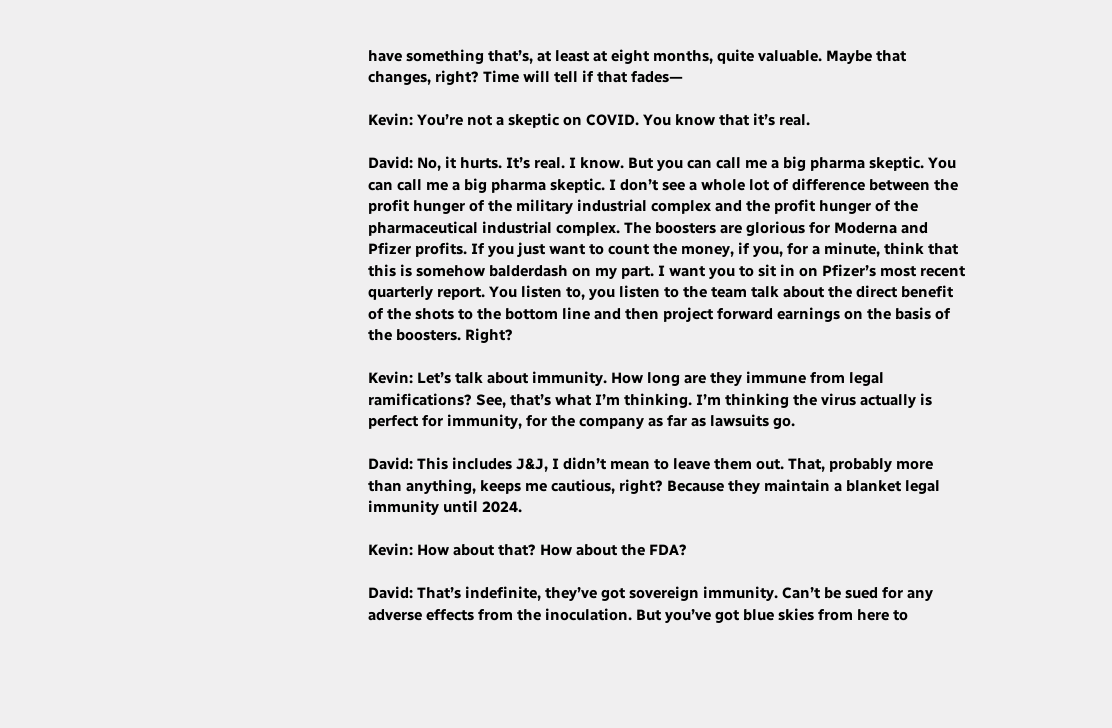have something that’s, at least at eight months, quite valuable. Maybe that changes, right? Time will tell if that fades—

Kevin: You’re not a skeptic on COVID. You know that it’s real.

David: No, it hurts. It’s real. I know. But you can call me a big pharma skeptic. You can call me a big pharma skeptic. I don’t see a whole lot of difference between the profit hunger of the military industrial complex and the profit hunger of the pharmaceutical industrial complex. The boosters are glorious for Moderna and Pfizer profits. If you just want to count the money, if you, for a minute, think that this is somehow balderdash on my part. I want you to sit in on Pfizer’s most recent quarterly report. You listen to, you listen to the team talk about the direct benefit of the shots to the bottom line and then project forward earnings on the basis of the boosters. Right?

Kevin: Let’s talk about immunity. How long are they immune from legal ramifications? See, that’s what I’m thinking. I’m thinking the virus actually is perfect for immunity, for the company as far as lawsuits go.

David: This includes J&J, I didn’t mean to leave them out. That, probably more than anything, keeps me cautious, right? Because they maintain a blanket legal immunity until 2024.

Kevin: How about that? How about the FDA?

David: That’s indefinite, they’ve got sovereign immunity. Can’t be sued for any adverse effects from the inoculation. But you’ve got blue skies from here to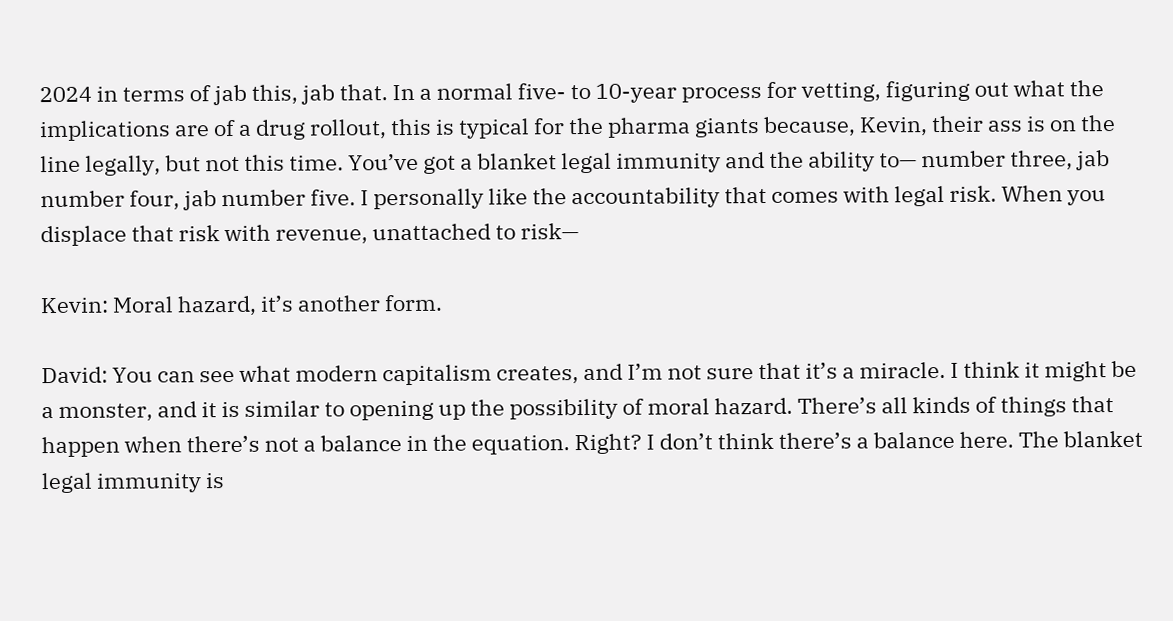2024 in terms of jab this, jab that. In a normal five- to 10-year process for vetting, figuring out what the implications are of a drug rollout, this is typical for the pharma giants because, Kevin, their ass is on the line legally, but not this time. You’ve got a blanket legal immunity and the ability to— number three, jab number four, jab number five. I personally like the accountability that comes with legal risk. When you displace that risk with revenue, unattached to risk—

Kevin: Moral hazard, it’s another form.

David: You can see what modern capitalism creates, and I’m not sure that it’s a miracle. I think it might be a monster, and it is similar to opening up the possibility of moral hazard. There’s all kinds of things that happen when there’s not a balance in the equation. Right? I don’t think there’s a balance here. The blanket legal immunity is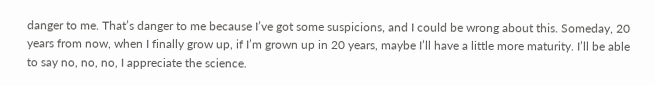danger to me. That’s danger to me because I’ve got some suspicions, and I could be wrong about this. Someday, 20 years from now, when I finally grow up, if I’m grown up in 20 years, maybe I’ll have a little more maturity. I’ll be able to say no, no, no, I appreciate the science.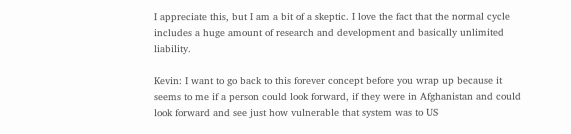I appreciate this, but I am a bit of a skeptic. I love the fact that the normal cycle includes a huge amount of research and development and basically unlimited liability.

Kevin: I want to go back to this forever concept before you wrap up because it seems to me if a person could look forward, if they were in Afghanistan and could look forward and see just how vulnerable that system was to US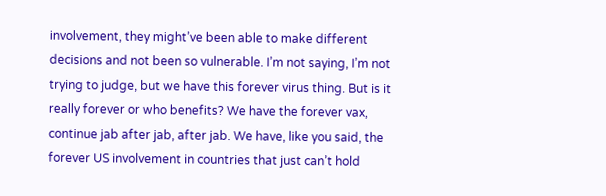involvement, they might’ve been able to make different decisions and not been so vulnerable. I’m not saying, I’m not trying to judge, but we have this forever virus thing. But is it really forever or who benefits? We have the forever vax, continue jab after jab, after jab. We have, like you said, the forever US involvement in countries that just can’t hold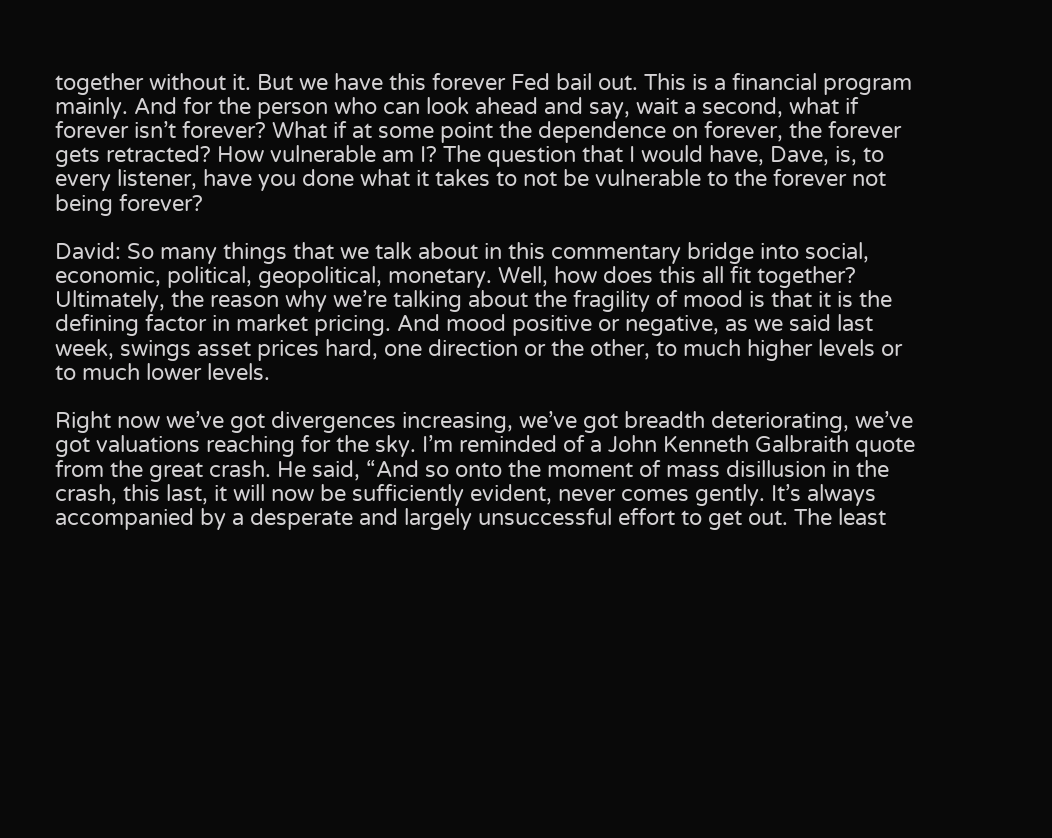together without it. But we have this forever Fed bail out. This is a financial program mainly. And for the person who can look ahead and say, wait a second, what if forever isn’t forever? What if at some point the dependence on forever, the forever gets retracted? How vulnerable am I? The question that I would have, Dave, is, to every listener, have you done what it takes to not be vulnerable to the forever not being forever?

David: So many things that we talk about in this commentary bridge into social, economic, political, geopolitical, monetary. Well, how does this all fit together? Ultimately, the reason why we’re talking about the fragility of mood is that it is the defining factor in market pricing. And mood positive or negative, as we said last week, swings asset prices hard, one direction or the other, to much higher levels or to much lower levels.

Right now we’ve got divergences increasing, we’ve got breadth deteriorating, we’ve got valuations reaching for the sky. I’m reminded of a John Kenneth Galbraith quote from the great crash. He said, “And so onto the moment of mass disillusion in the crash, this last, it will now be sufficiently evident, never comes gently. It’s always accompanied by a desperate and largely unsuccessful effort to get out. The least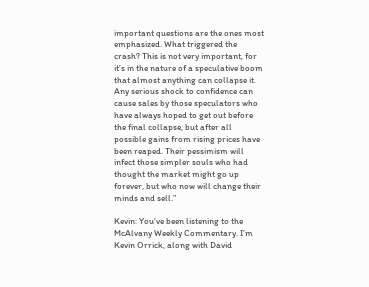important questions are the ones most emphasized. What triggered the crash? This is not very important, for it’s in the nature of a speculative boom that almost anything can collapse it. Any serious shock to confidence can cause sales by those speculators who have always hoped to get out before the final collapse, but after all possible gains from rising prices have been reaped. Their pessimism will infect those simpler souls who had thought the market might go up forever, but who now will change their minds and sell.”

Kevin: You’ve been listening to the McAlvany Weekly Commentary. I’m Kevin Orrick, along with David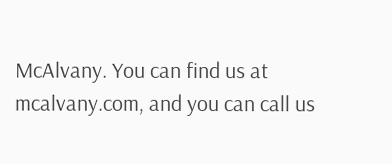McAlvany. You can find us at mcalvany.com, and you can call us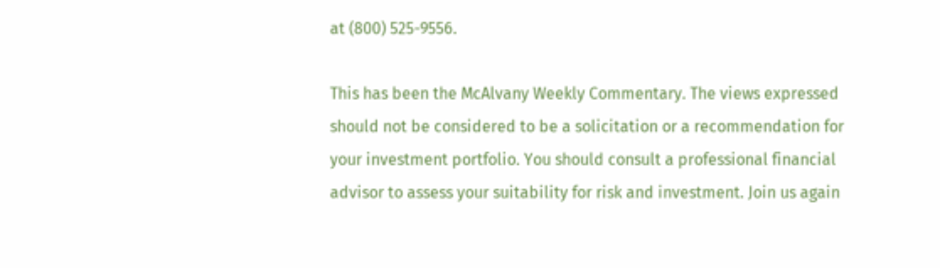at (800) 525-9556.

This has been the McAlvany Weekly Commentary. The views expressed should not be considered to be a solicitation or a recommendation for your investment portfolio. You should consult a professional financial advisor to assess your suitability for risk and investment. Join us again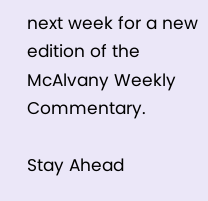next week for a new edition of the McAlvany Weekly Commentary.

Stay Ahead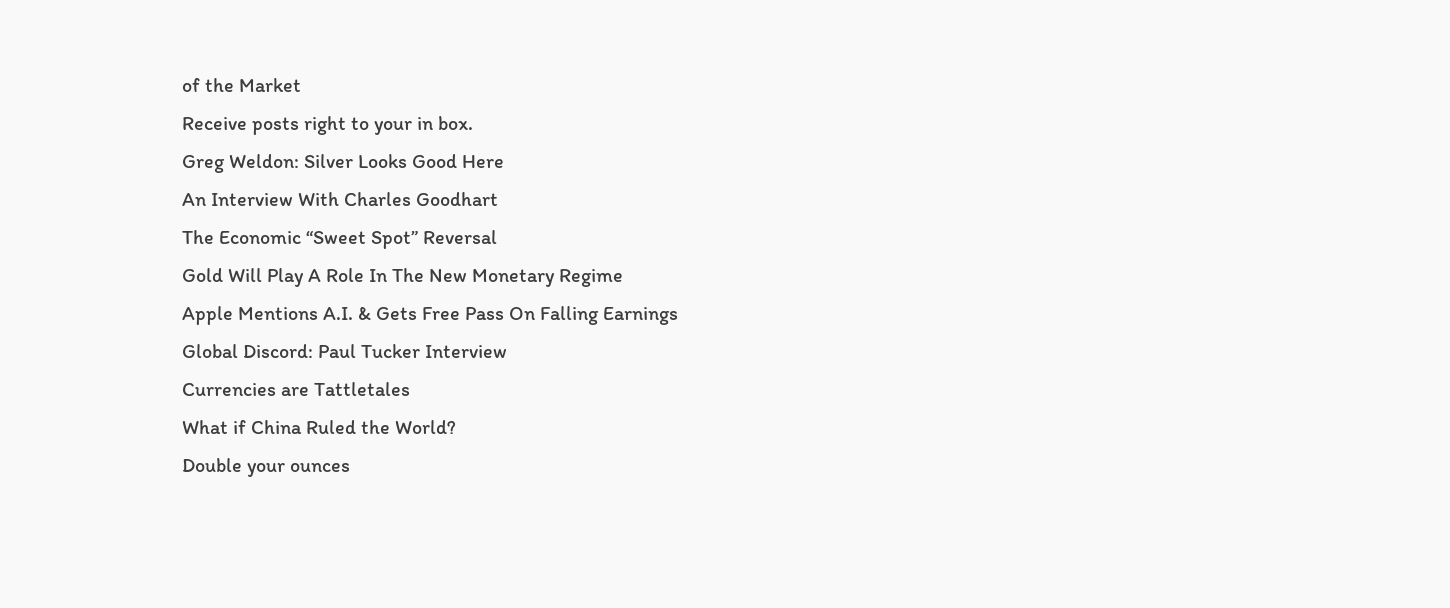of the Market
Receive posts right to your in box.
Greg Weldon: Silver Looks Good Here
An Interview With Charles Goodhart
The Economic “Sweet Spot” Reversal
Gold Will Play A Role In The New Monetary Regime
Apple Mentions A.I. & Gets Free Pass On Falling Earnings
Global Discord: Paul Tucker Interview
Currencies are Tattletales
What if China Ruled the World?
Double your ounces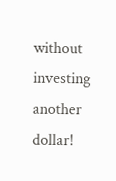without investing another dollar!